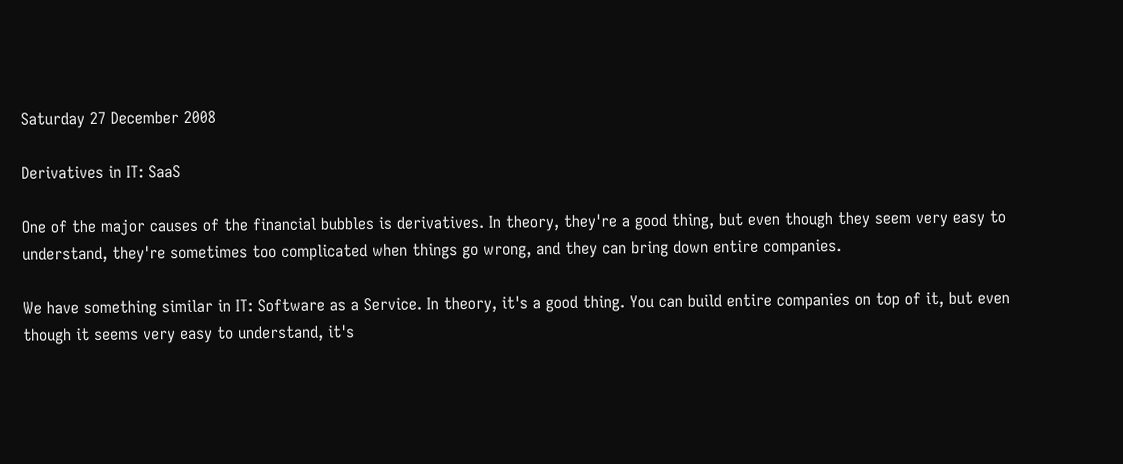Saturday 27 December 2008

Derivatives in IT: SaaS

One of the major causes of the financial bubbles is derivatives. In theory, they're a good thing, but even though they seem very easy to understand, they're sometimes too complicated when things go wrong, and they can bring down entire companies.

We have something similar in IT: Software as a Service. In theory, it's a good thing. You can build entire companies on top of it, but even though it seems very easy to understand, it's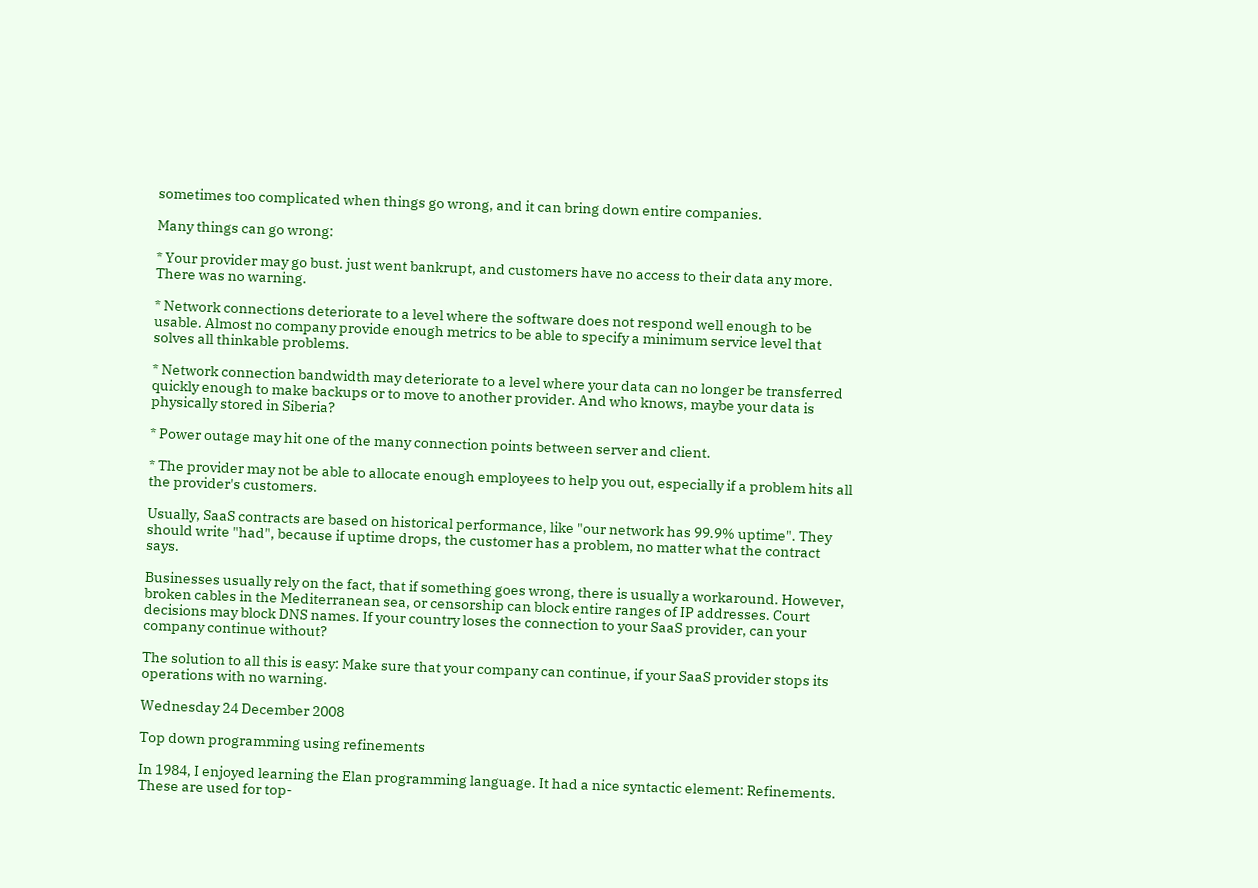sometimes too complicated when things go wrong, and it can bring down entire companies.

Many things can go wrong:

* Your provider may go bust. just went bankrupt, and customers have no access to their data any more. There was no warning.

* Network connections deteriorate to a level where the software does not respond well enough to be usable. Almost no company provide enough metrics to be able to specify a minimum service level that solves all thinkable problems.

* Network connection bandwidth may deteriorate to a level where your data can no longer be transferred quickly enough to make backups or to move to another provider. And who knows, maybe your data is physically stored in Siberia?

* Power outage may hit one of the many connection points between server and client.

* The provider may not be able to allocate enough employees to help you out, especially if a problem hits all the provider's customers.

Usually, SaaS contracts are based on historical performance, like "our network has 99.9% uptime". They should write "had", because if uptime drops, the customer has a problem, no matter what the contract says.

Businesses usually rely on the fact, that if something goes wrong, there is usually a workaround. However, broken cables in the Mediterranean sea, or censorship can block entire ranges of IP addresses. Court decisions may block DNS names. If your country loses the connection to your SaaS provider, can your company continue without?

The solution to all this is easy: Make sure that your company can continue, if your SaaS provider stops its operations with no warning.

Wednesday 24 December 2008

Top down programming using refinements

In 1984, I enjoyed learning the Elan programming language. It had a nice syntactic element: Refinements. These are used for top-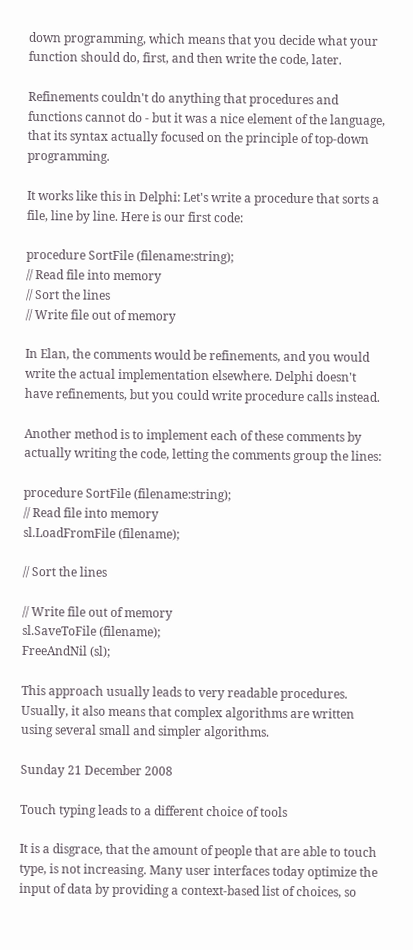down programming, which means that you decide what your function should do, first, and then write the code, later.

Refinements couldn't do anything that procedures and functions cannot do - but it was a nice element of the language, that its syntax actually focused on the principle of top-down programming.

It works like this in Delphi: Let's write a procedure that sorts a file, line by line. Here is our first code:

procedure SortFile (filename:string);
// Read file into memory
// Sort the lines
// Write file out of memory

In Elan, the comments would be refinements, and you would write the actual implementation elsewhere. Delphi doesn't have refinements, but you could write procedure calls instead.

Another method is to implement each of these comments by actually writing the code, letting the comments group the lines:

procedure SortFile (filename:string);
// Read file into memory
sl.LoadFromFile (filename);

// Sort the lines

// Write file out of memory
sl.SaveToFile (filename);
FreeAndNil (sl);

This approach usually leads to very readable procedures. Usually, it also means that complex algorithms are written using several small and simpler algorithms.

Sunday 21 December 2008

Touch typing leads to a different choice of tools

It is a disgrace, that the amount of people that are able to touch type, is not increasing. Many user interfaces today optimize the input of data by providing a context-based list of choices, so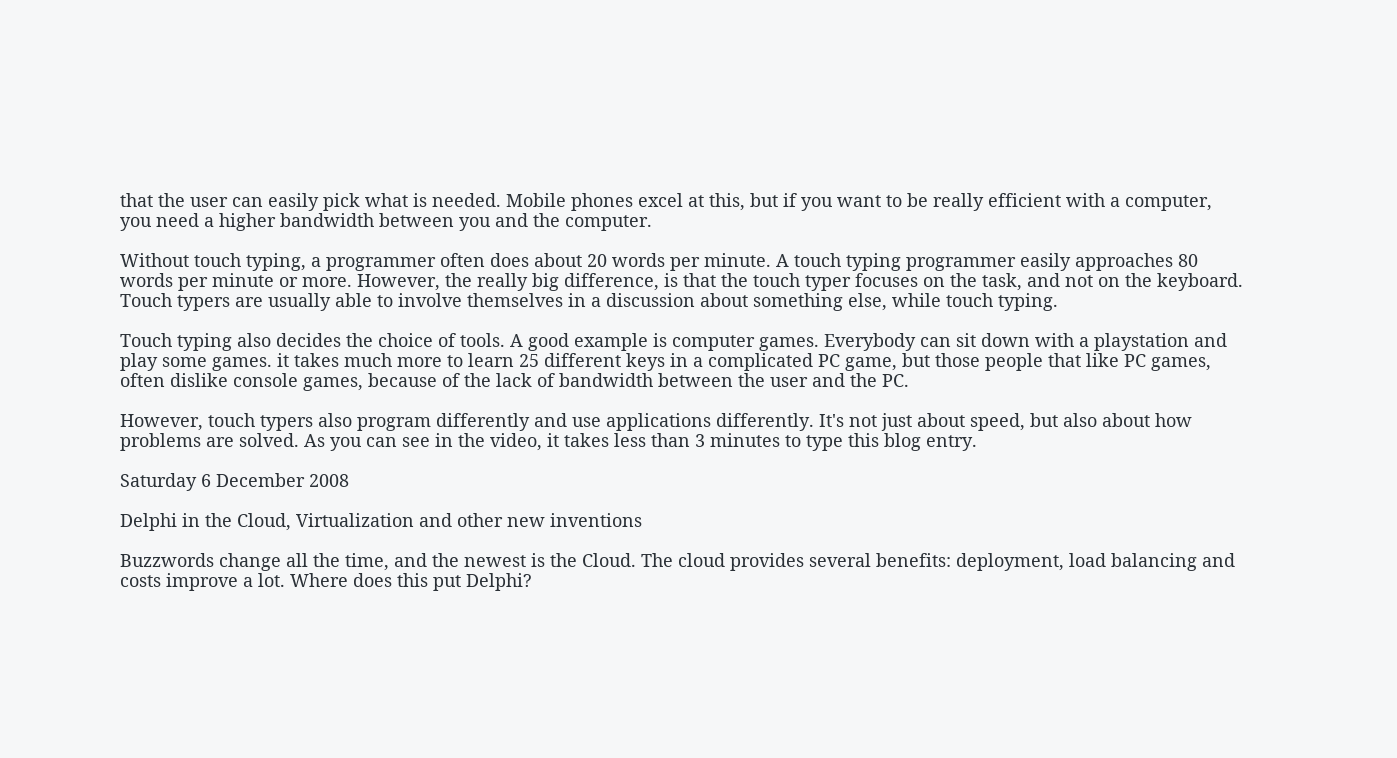that the user can easily pick what is needed. Mobile phones excel at this, but if you want to be really efficient with a computer, you need a higher bandwidth between you and the computer.

Without touch typing, a programmer often does about 20 words per minute. A touch typing programmer easily approaches 80 words per minute or more. However, the really big difference, is that the touch typer focuses on the task, and not on the keyboard. Touch typers are usually able to involve themselves in a discussion about something else, while touch typing.

Touch typing also decides the choice of tools. A good example is computer games. Everybody can sit down with a playstation and play some games. it takes much more to learn 25 different keys in a complicated PC game, but those people that like PC games, often dislike console games, because of the lack of bandwidth between the user and the PC.

However, touch typers also program differently and use applications differently. It's not just about speed, but also about how problems are solved. As you can see in the video, it takes less than 3 minutes to type this blog entry.

Saturday 6 December 2008

Delphi in the Cloud, Virtualization and other new inventions

Buzzwords change all the time, and the newest is the Cloud. The cloud provides several benefits: deployment, load balancing and costs improve a lot. Where does this put Delphi?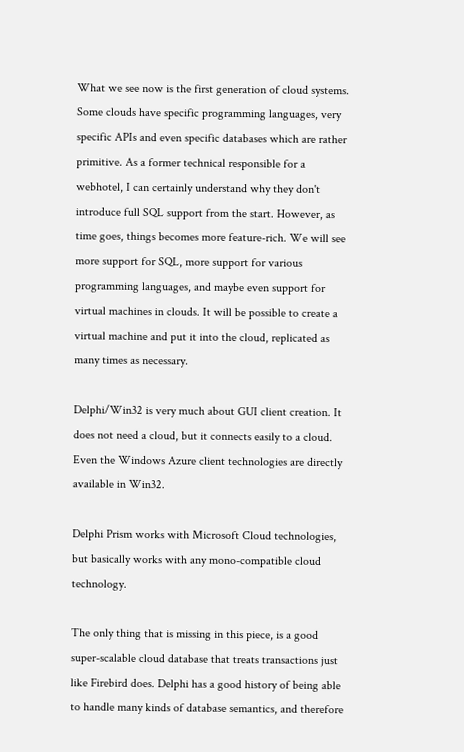What we see now is the first generation of cloud systems. Some clouds have specific programming languages, very specific APIs and even specific databases which are rather primitive. As a former technical responsible for a webhotel, I can certainly understand why they don't introduce full SQL support from the start. However, as time goes, things becomes more feature-rich. We will see more support for SQL, more support for various programming languages, and maybe even support for virtual machines in clouds. It will be possible to create a virtual machine and put it into the cloud, replicated as many times as necessary.

Delphi/Win32 is very much about GUI client creation. It does not need a cloud, but it connects easily to a cloud. Even the Windows Azure client technologies are directly available in Win32.

Delphi Prism works with Microsoft Cloud technologies, but basically works with any mono-compatible cloud technology.

The only thing that is missing in this piece, is a good super-scalable cloud database that treats transactions just like Firebird does. Delphi has a good history of being able to handle many kinds of database semantics, and therefore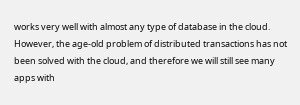works very well with almost any type of database in the cloud. However, the age-old problem of distributed transactions has not been solved with the cloud, and therefore we will still see many apps with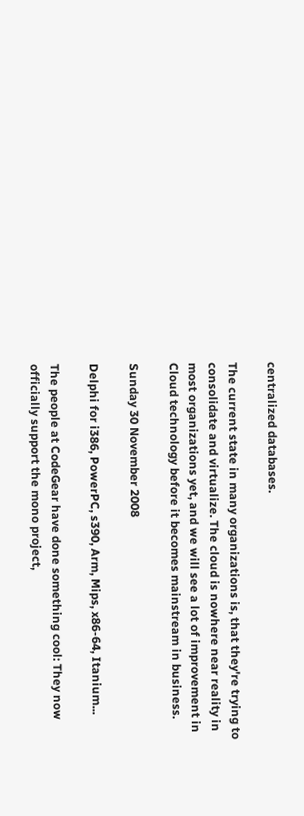centralized databases.

The current state in many organizations is, that they're trying to consolidate and virtualize. The cloud is nowhere near reality in most organizations yet, and we will see a lot of improvement in Cloud technology before it becomes mainstream in business.

Sunday 30 November 2008

Delphi for i386, PowerPC, s390, Arm, Mips, x86-64, Itanium...

The people at CodeGear have done something cool: They now officially support the mono project,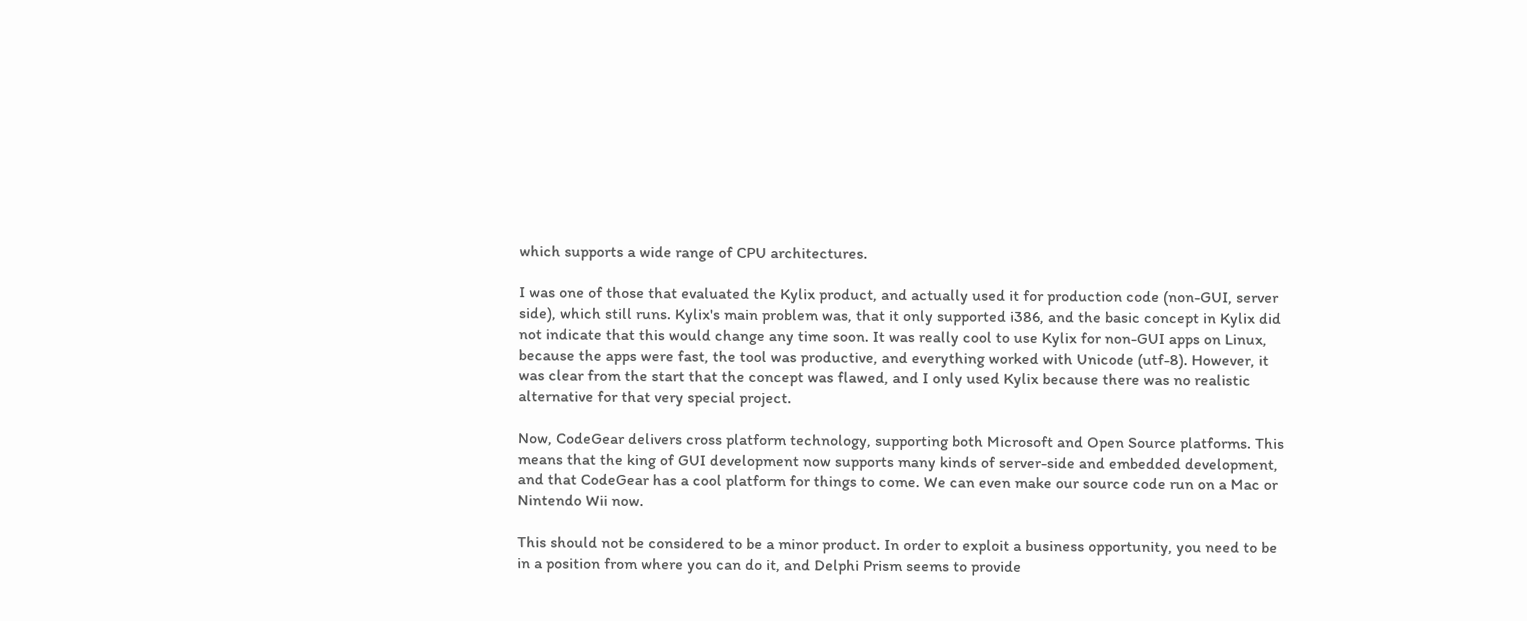which supports a wide range of CPU architectures.

I was one of those that evaluated the Kylix product, and actually used it for production code (non-GUI, server side), which still runs. Kylix's main problem was, that it only supported i386, and the basic concept in Kylix did not indicate that this would change any time soon. It was really cool to use Kylix for non-GUI apps on Linux, because the apps were fast, the tool was productive, and everything worked with Unicode (utf-8). However, it was clear from the start that the concept was flawed, and I only used Kylix because there was no realistic alternative for that very special project.

Now, CodeGear delivers cross platform technology, supporting both Microsoft and Open Source platforms. This means that the king of GUI development now supports many kinds of server-side and embedded development, and that CodeGear has a cool platform for things to come. We can even make our source code run on a Mac or Nintendo Wii now.

This should not be considered to be a minor product. In order to exploit a business opportunity, you need to be in a position from where you can do it, and Delphi Prism seems to provide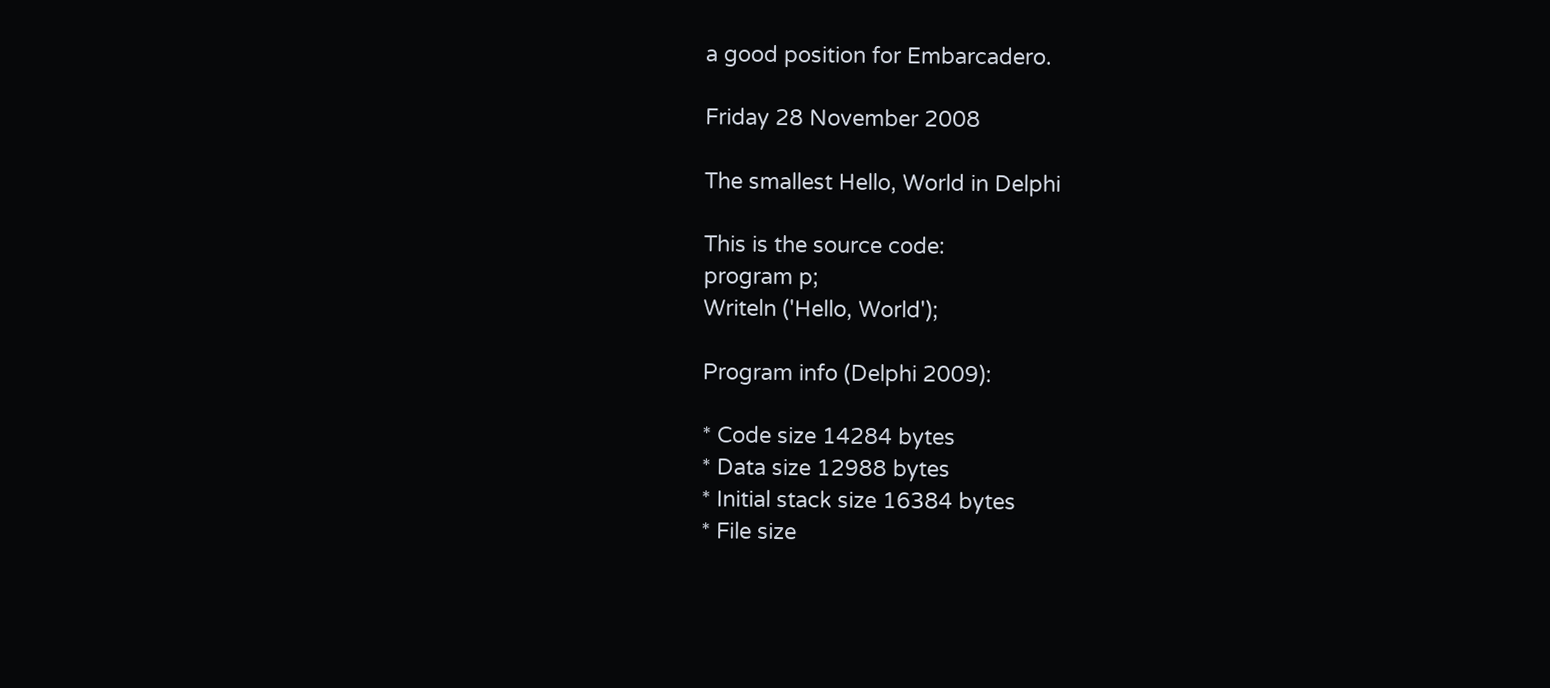a good position for Embarcadero.

Friday 28 November 2008

The smallest Hello, World in Delphi

This is the source code:
program p;
Writeln ('Hello, World');

Program info (Delphi 2009):

* Code size 14284 bytes
* Data size 12988 bytes
* Initial stack size 16384 bytes
* File size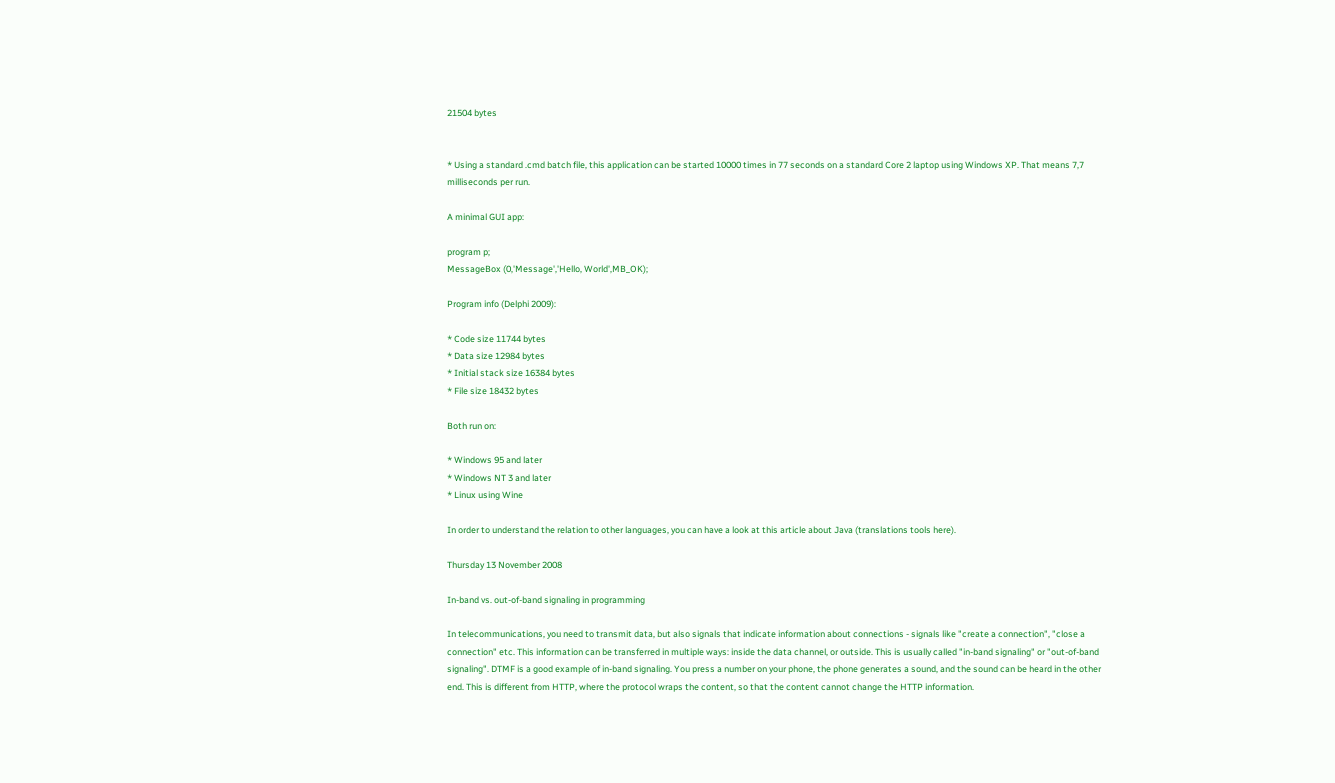21504 bytes


* Using a standard .cmd batch file, this application can be started 10000 times in 77 seconds on a standard Core 2 laptop using Windows XP. That means 7,7 milliseconds per run.

A minimal GUI app:

program p;
MessageBox (0,'Message','Hello, World',MB_OK);

Program info (Delphi 2009):

* Code size 11744 bytes
* Data size 12984 bytes
* Initial stack size 16384 bytes
* File size 18432 bytes

Both run on:

* Windows 95 and later
* Windows NT 3 and later
* Linux using Wine

In order to understand the relation to other languages, you can have a look at this article about Java (translations tools here).

Thursday 13 November 2008

In-band vs. out-of-band signaling in programming

In telecommunications, you need to transmit data, but also signals that indicate information about connections - signals like "create a connection", "close a connection" etc. This information can be transferred in multiple ways: inside the data channel, or outside. This is usually called "in-band signaling" or "out-of-band signaling". DTMF is a good example of in-band signaling. You press a number on your phone, the phone generates a sound, and the sound can be heard in the other end. This is different from HTTP, where the protocol wraps the content, so that the content cannot change the HTTP information.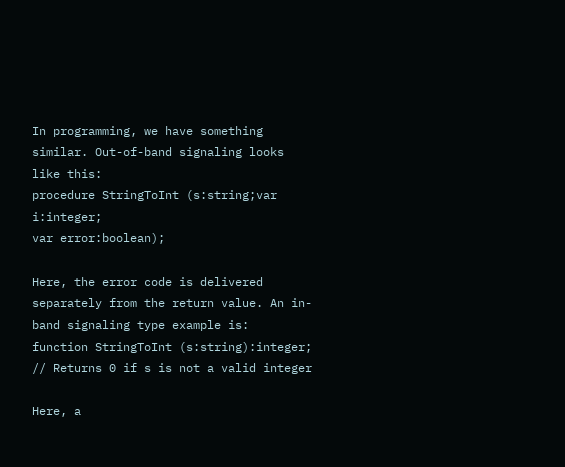In programming, we have something similar. Out-of-band signaling looks like this:
procedure StringToInt (s:string;var i:integer;
var error:boolean);

Here, the error code is delivered separately from the return value. An in-band signaling type example is:
function StringToInt (s:string):integer;
// Returns 0 if s is not a valid integer

Here, a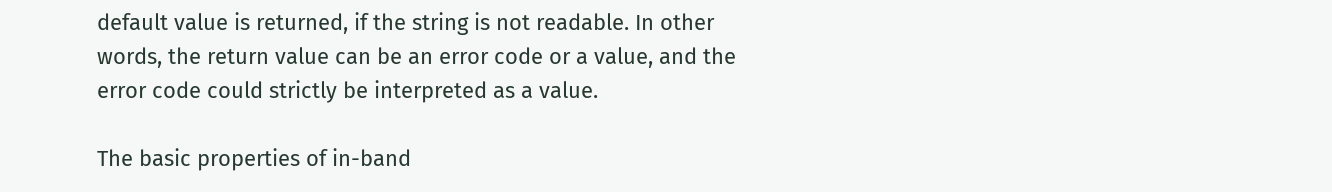default value is returned, if the string is not readable. In other words, the return value can be an error code or a value, and the error code could strictly be interpreted as a value.

The basic properties of in-band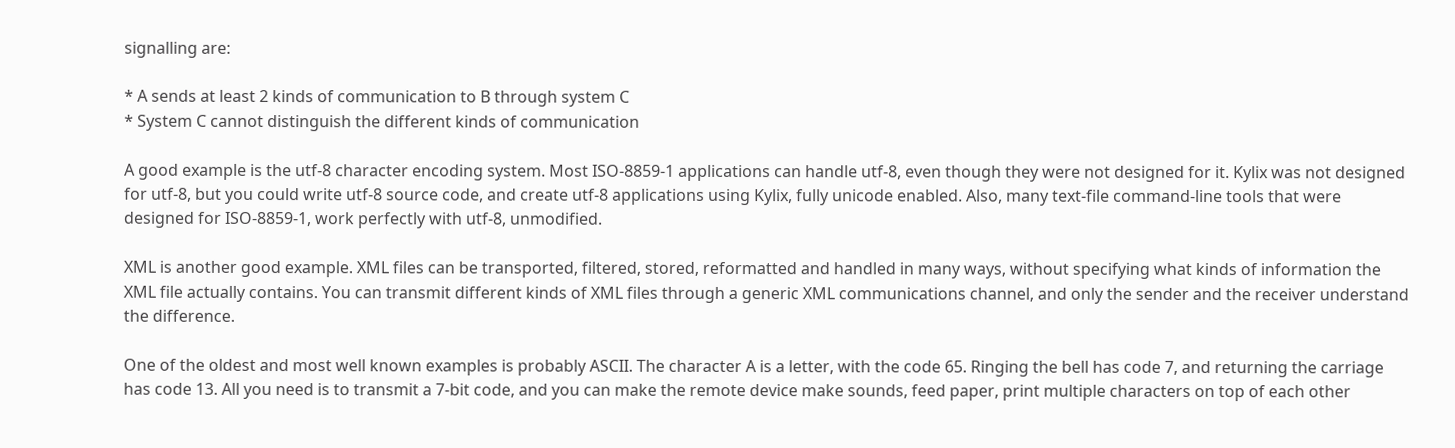signalling are:

* A sends at least 2 kinds of communication to B through system C
* System C cannot distinguish the different kinds of communication

A good example is the utf-8 character encoding system. Most ISO-8859-1 applications can handle utf-8, even though they were not designed for it. Kylix was not designed for utf-8, but you could write utf-8 source code, and create utf-8 applications using Kylix, fully unicode enabled. Also, many text-file command-line tools that were designed for ISO-8859-1, work perfectly with utf-8, unmodified.

XML is another good example. XML files can be transported, filtered, stored, reformatted and handled in many ways, without specifying what kinds of information the XML file actually contains. You can transmit different kinds of XML files through a generic XML communications channel, and only the sender and the receiver understand the difference.

One of the oldest and most well known examples is probably ASCII. The character A is a letter, with the code 65. Ringing the bell has code 7, and returning the carriage has code 13. All you need is to transmit a 7-bit code, and you can make the remote device make sounds, feed paper, print multiple characters on top of each other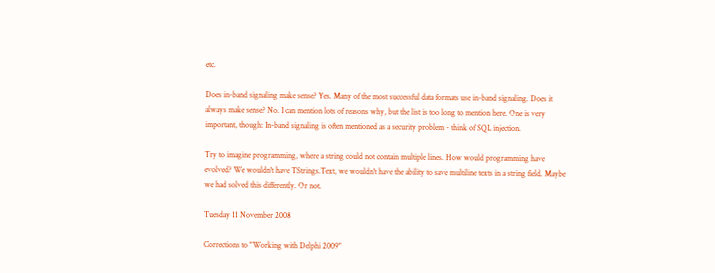etc.

Does in-band signaling make sense? Yes. Many of the most successful data formats use in-band signaling. Does it always make sense? No. I can mention lots of reasons why, but the list is too long to mention here. One is very important, though: In-band signaling is often mentioned as a security problem - think of SQL injection.

Try to imagine programming, where a string could not contain multiple lines. How would programming have evolved? We wouldn't have TStrings.Text, we wouldn't have the ability to save multiline texts in a string field. Maybe we had solved this differently. Or not.

Tuesday 11 November 2008

Corrections to "Working with Delphi 2009"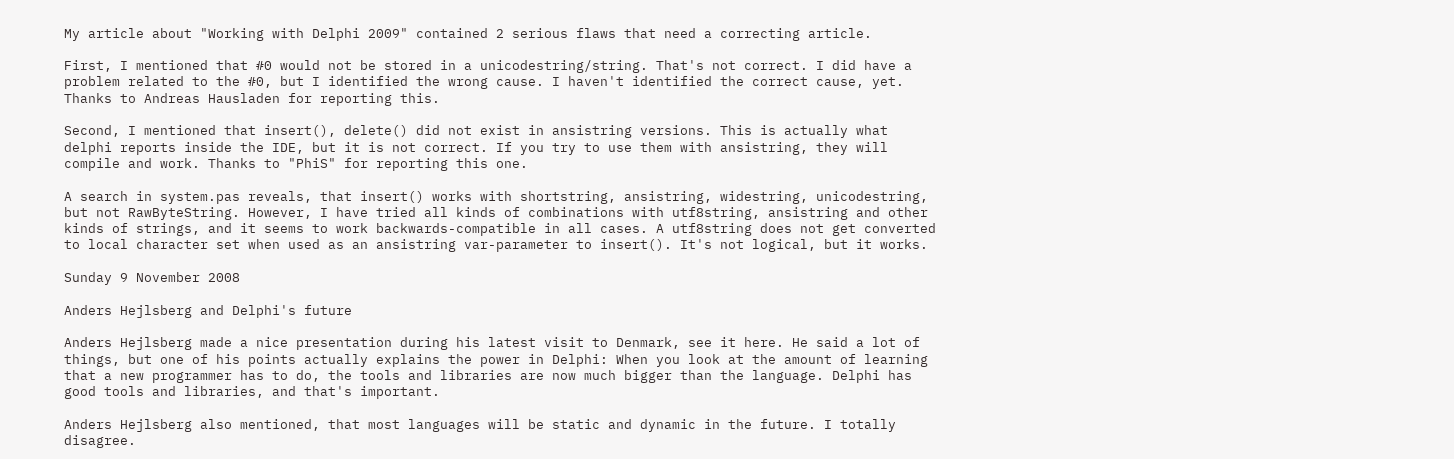My article about "Working with Delphi 2009" contained 2 serious flaws that need a correcting article.

First, I mentioned that #0 would not be stored in a unicodestring/string. That's not correct. I did have a problem related to the #0, but I identified the wrong cause. I haven't identified the correct cause, yet. Thanks to Andreas Hausladen for reporting this.

Second, I mentioned that insert(), delete() did not exist in ansistring versions. This is actually what delphi reports inside the IDE, but it is not correct. If you try to use them with ansistring, they will compile and work. Thanks to "PhiS" for reporting this one.

A search in system.pas reveals, that insert() works with shortstring, ansistring, widestring, unicodestring, but not RawByteString. However, I have tried all kinds of combinations with utf8string, ansistring and other kinds of strings, and it seems to work backwards-compatible in all cases. A utf8string does not get converted to local character set when used as an ansistring var-parameter to insert(). It's not logical, but it works.

Sunday 9 November 2008

Anders Hejlsberg and Delphi's future

Anders Hejlsberg made a nice presentation during his latest visit to Denmark, see it here. He said a lot of things, but one of his points actually explains the power in Delphi: When you look at the amount of learning that a new programmer has to do, the tools and libraries are now much bigger than the language. Delphi has good tools and libraries, and that's important.

Anders Hejlsberg also mentioned, that most languages will be static and dynamic in the future. I totally disagree.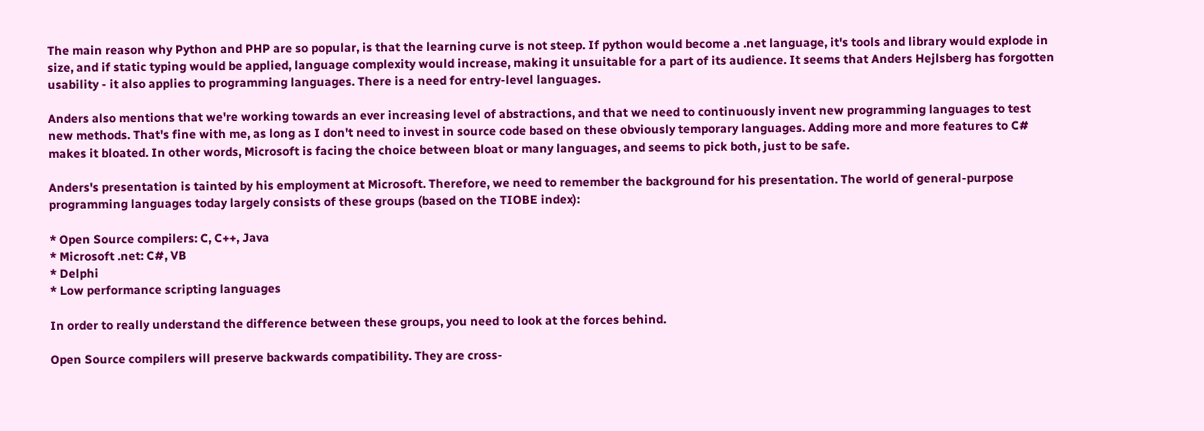The main reason why Python and PHP are so popular, is that the learning curve is not steep. If python would become a .net language, it's tools and library would explode in size, and if static typing would be applied, language complexity would increase, making it unsuitable for a part of its audience. It seems that Anders Hejlsberg has forgotten usability - it also applies to programming languages. There is a need for entry-level languages.

Anders also mentions that we're working towards an ever increasing level of abstractions, and that we need to continuously invent new programming languages to test new methods. That's fine with me, as long as I don't need to invest in source code based on these obviously temporary languages. Adding more and more features to C# makes it bloated. In other words, Microsoft is facing the choice between bloat or many languages, and seems to pick both, just to be safe.

Anders's presentation is tainted by his employment at Microsoft. Therefore, we need to remember the background for his presentation. The world of general-purpose programming languages today largely consists of these groups (based on the TIOBE index):

* Open Source compilers: C, C++, Java
* Microsoft .net: C#, VB
* Delphi
* Low performance scripting languages

In order to really understand the difference between these groups, you need to look at the forces behind.

Open Source compilers will preserve backwards compatibility. They are cross-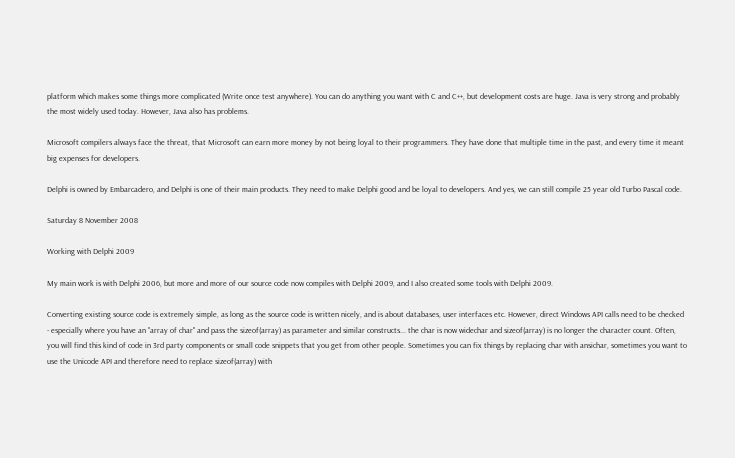platform which makes some things more complicated (Write once test anywhere). You can do anything you want with C and C++, but development costs are huge. Java is very strong and probably the most widely used today. However, Java also has problems.

Microsoft compilers always face the threat, that Microsoft can earn more money by not being loyal to their programmers. They have done that multiple time in the past, and every time it meant big expenses for developers.

Delphi is owned by Embarcadero, and Delphi is one of their main products. They need to make Delphi good and be loyal to developers. And yes, we can still compile 25 year old Turbo Pascal code.

Saturday 8 November 2008

Working with Delphi 2009

My main work is with Delphi 2006, but more and more of our source code now compiles with Delphi 2009, and I also created some tools with Delphi 2009.

Converting existing source code is extremely simple, as long as the source code is written nicely, and is about databases, user interfaces etc. However, direct Windows API calls need to be checked - especially where you have an "array of char" and pass the sizeof(array) as parameter and similar constructs... the char is now widechar and sizeof(array) is no longer the character count. Often, you will find this kind of code in 3rd party components or small code snippets that you get from other people. Sometimes you can fix things by replacing char with ansichar, sometimes you want to use the Unicode API and therefore need to replace sizeof(array) with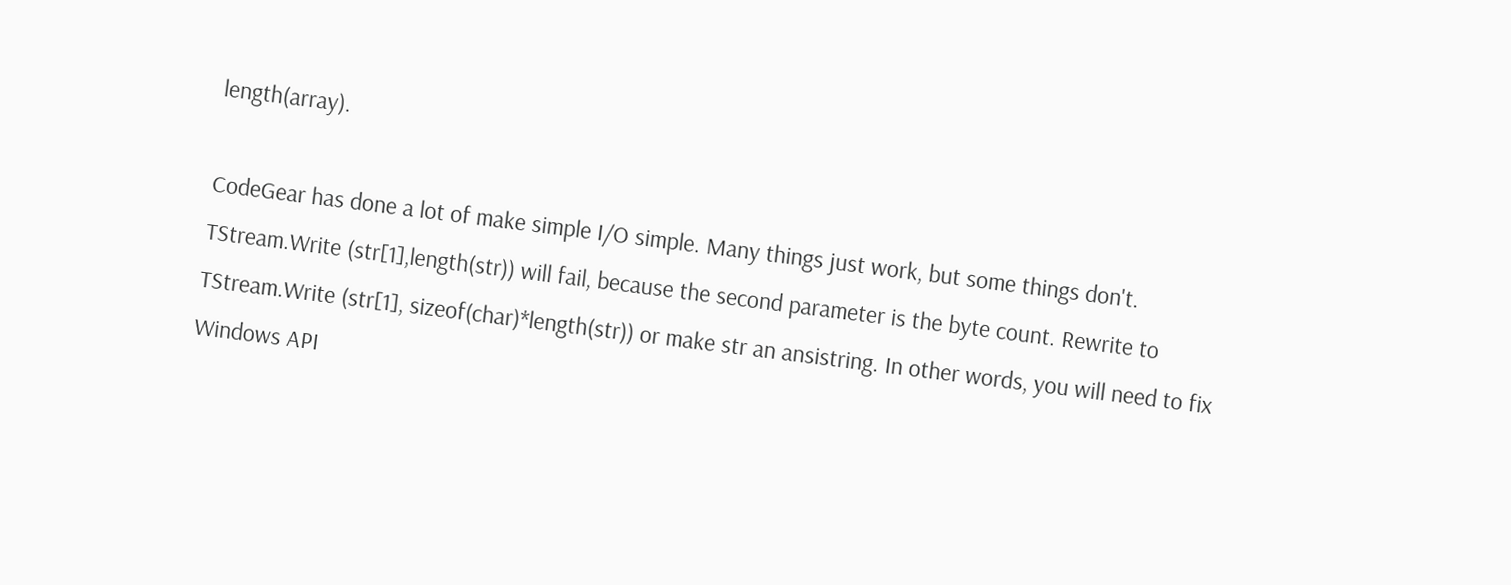length(array).

CodeGear has done a lot of make simple I/O simple. Many things just work, but some things don't. TStream.Write (str[1],length(str)) will fail, because the second parameter is the byte count. Rewrite to TStream.Write (str[1], sizeof(char)*length(str)) or make str an ansistring. In other words, you will need to fix Windows API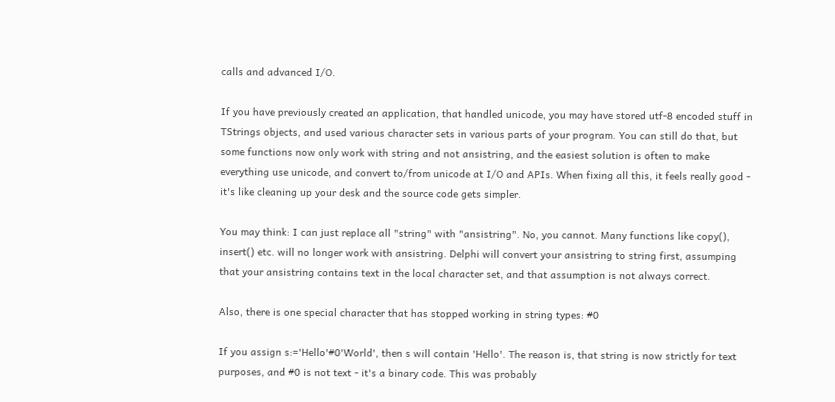calls and advanced I/O.

If you have previously created an application, that handled unicode, you may have stored utf-8 encoded stuff in TStrings objects, and used various character sets in various parts of your program. You can still do that, but some functions now only work with string and not ansistring, and the easiest solution is often to make everything use unicode, and convert to/from unicode at I/O and APIs. When fixing all this, it feels really good - it's like cleaning up your desk and the source code gets simpler.

You may think: I can just replace all "string" with "ansistring". No, you cannot. Many functions like copy(), insert() etc. will no longer work with ansistring. Delphi will convert your ansistring to string first, assumping that your ansistring contains text in the local character set, and that assumption is not always correct.

Also, there is one special character that has stopped working in string types: #0

If you assign s:='Hello'#0'World', then s will contain 'Hello'. The reason is, that string is now strictly for text purposes, and #0 is not text - it's a binary code. This was probably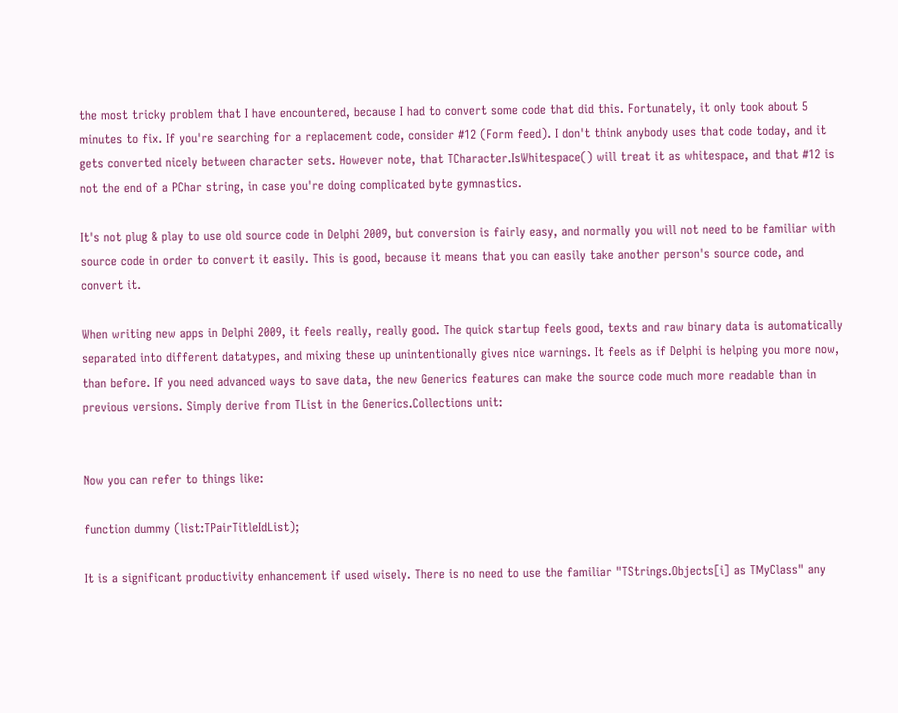the most tricky problem that I have encountered, because I had to convert some code that did this. Fortunately, it only took about 5 minutes to fix. If you're searching for a replacement code, consider #12 (Form feed). I don't think anybody uses that code today, and it gets converted nicely between character sets. However note, that TCharacter.IsWhitespace() will treat it as whitespace, and that #12 is not the end of a PChar string, in case you're doing complicated byte gymnastics.

It's not plug & play to use old source code in Delphi 2009, but conversion is fairly easy, and normally you will not need to be familiar with source code in order to convert it easily. This is good, because it means that you can easily take another person's source code, and convert it.

When writing new apps in Delphi 2009, it feels really, really good. The quick startup feels good, texts and raw binary data is automatically separated into different datatypes, and mixing these up unintentionally gives nice warnings. It feels as if Delphi is helping you more now, than before. If you need advanced ways to save data, the new Generics features can make the source code much more readable than in previous versions. Simply derive from TList in the Generics.Collections unit:


Now you can refer to things like:

function dummy (list:TPairTitleIdList);

It is a significant productivity enhancement if used wisely. There is no need to use the familiar "TStrings.Objects[i] as TMyClass" any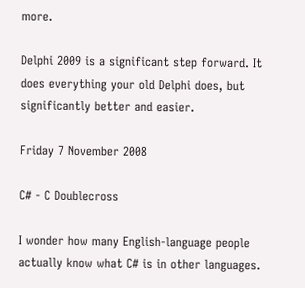more.

Delphi 2009 is a significant step forward. It does everything your old Delphi does, but significantly better and easier.

Friday 7 November 2008

C# - C Doublecross

I wonder how many English-language people actually know what C# is in other languages.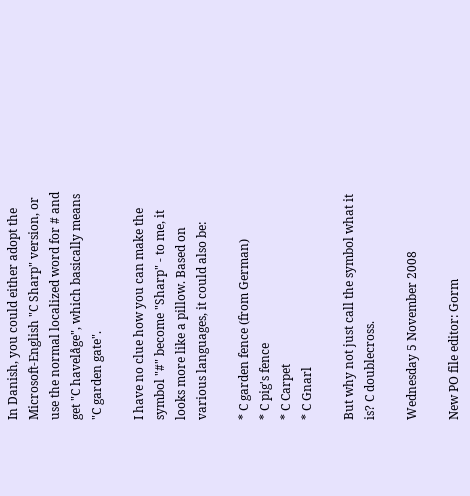In Danish, you could either adopt the Microsoft-English "C Sharp" version, or use the normal localized word for # and get "C havelåge", which basically means "C garden gate".

I have no clue how you can make the symbol "#" become "Sharp" - to me, it looks more like a pillow. Based on various languages, it could also be:

* C garden fence (from German)
* C pig's fence
* C Carpet
* C Gnarl

But why not just call the symbol what it is? C doublecross.

Wednesday 5 November 2008

New PO file editor: Gorm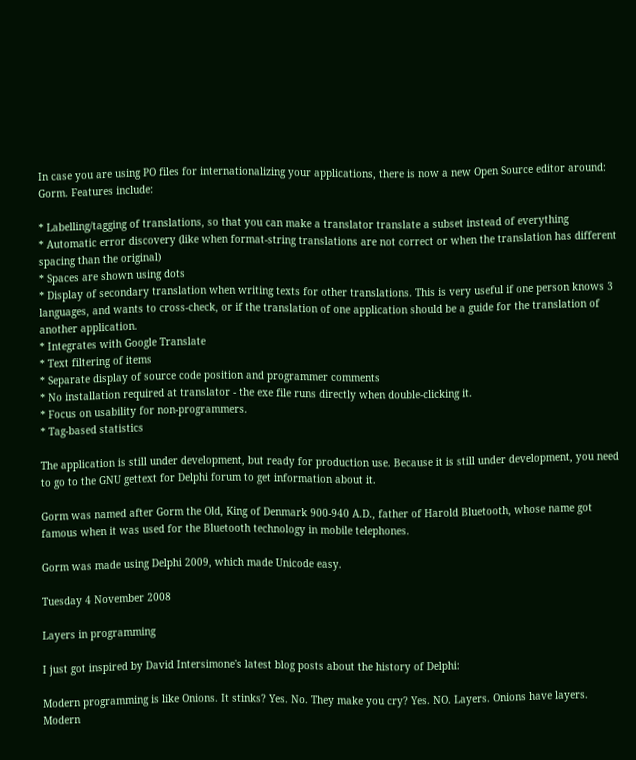In case you are using PO files for internationalizing your applications, there is now a new Open Source editor around: Gorm. Features include:

* Labelling/tagging of translations, so that you can make a translator translate a subset instead of everything
* Automatic error discovery (like when format-string translations are not correct or when the translation has different spacing than the original)
* Spaces are shown using dots
* Display of secondary translation when writing texts for other translations. This is very useful if one person knows 3 languages, and wants to cross-check, or if the translation of one application should be a guide for the translation of another application.
* Integrates with Google Translate
* Text filtering of items
* Separate display of source code position and programmer comments
* No installation required at translator - the exe file runs directly when double-clicking it.
* Focus on usability for non-programmers.
* Tag-based statistics

The application is still under development, but ready for production use. Because it is still under development, you need to go to the GNU gettext for Delphi forum to get information about it.

Gorm was named after Gorm the Old, King of Denmark 900-940 A.D., father of Harold Bluetooth, whose name got famous when it was used for the Bluetooth technology in mobile telephones.

Gorm was made using Delphi 2009, which made Unicode easy.

Tuesday 4 November 2008

Layers in programming

I just got inspired by David Intersimone's latest blog posts about the history of Delphi:

Modern programming is like Onions. It stinks? Yes. No. They make you cry? Yes. NO. Layers. Onions have layers. Modern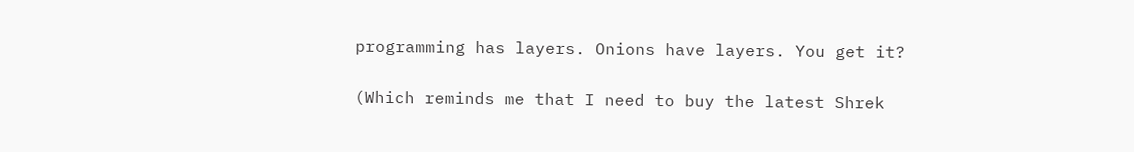programming has layers. Onions have layers. You get it?

(Which reminds me that I need to buy the latest Shrek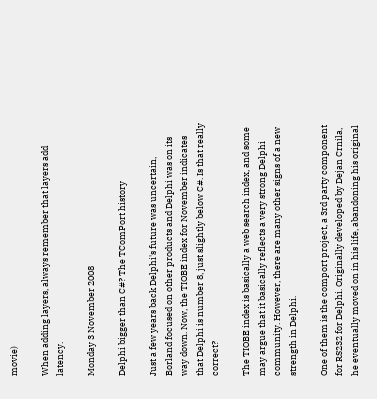movie)

When adding layers, always remember that layers add latency.

Monday 3 November 2008

Delphi bigger than C#? The TComPort history

Just a few years back Delphi's future was uncertain, Borland focused on other products and Delphi was on its way down. Now, the TIOBE index for November indicates that Delphi is number 8, just slightly below C#. Is that really correct?

The TIOBE index is basically a web search index, and some may argue that it basically reflects a very strong Delphi community. However, there are many other signs of a new strength in Delphi.

One of them is the comport project, a 3rd party component for RS232 for Delphi. Originally developed by Dejan Crnila, he eventually moved on in his life, abandoning his original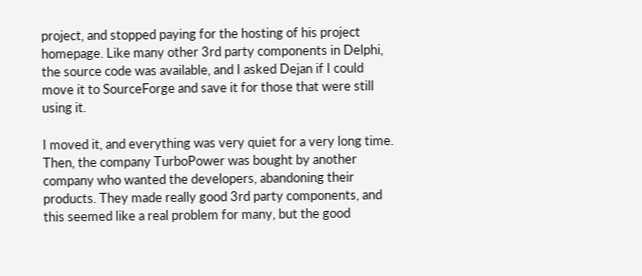project, and stopped paying for the hosting of his project homepage. Like many other 3rd party components in Delphi, the source code was available, and I asked Dejan if I could move it to SourceForge and save it for those that were still using it.

I moved it, and everything was very quiet for a very long time. Then, the company TurboPower was bought by another company who wanted the developers, abandoning their products. They made really good 3rd party components, and this seemed like a real problem for many, but the good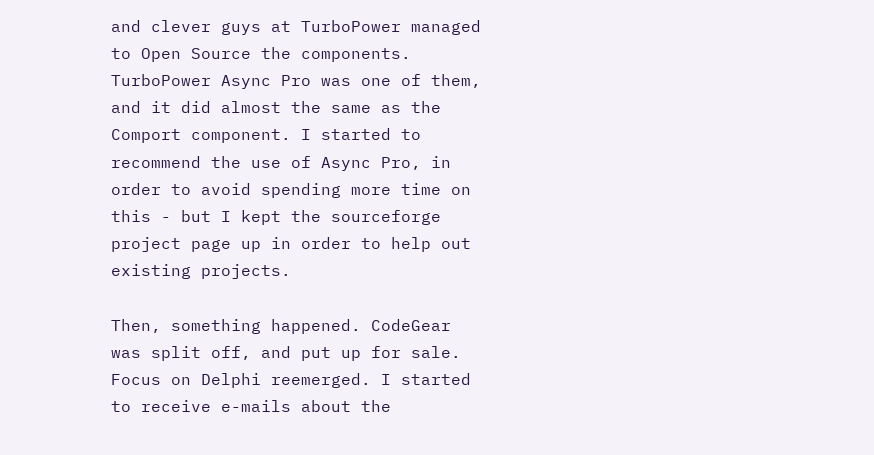and clever guys at TurboPower managed to Open Source the components. TurboPower Async Pro was one of them, and it did almost the same as the Comport component. I started to recommend the use of Async Pro, in order to avoid spending more time on this - but I kept the sourceforge project page up in order to help out existing projects.

Then, something happened. CodeGear was split off, and put up for sale. Focus on Delphi reemerged. I started to receive e-mails about the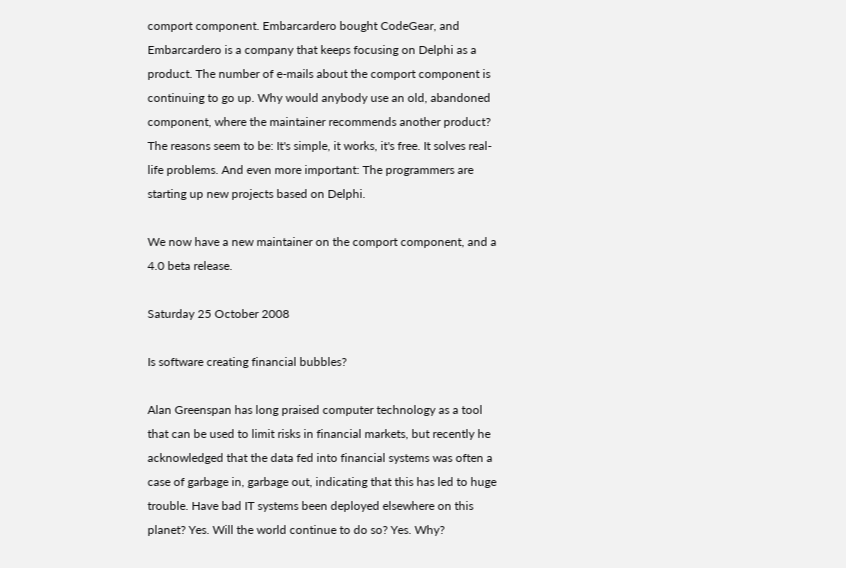comport component. Embarcardero bought CodeGear, and Embarcardero is a company that keeps focusing on Delphi as a product. The number of e-mails about the comport component is continuing to go up. Why would anybody use an old, abandoned component, where the maintainer recommends another product? The reasons seem to be: It's simple, it works, it's free. It solves real-life problems. And even more important: The programmers are starting up new projects based on Delphi.

We now have a new maintainer on the comport component, and a 4.0 beta release.

Saturday 25 October 2008

Is software creating financial bubbles?

Alan Greenspan has long praised computer technology as a tool that can be used to limit risks in financial markets, but recently he acknowledged that the data fed into financial systems was often a case of garbage in, garbage out, indicating that this has led to huge trouble. Have bad IT systems been deployed elsewhere on this planet? Yes. Will the world continue to do so? Yes. Why?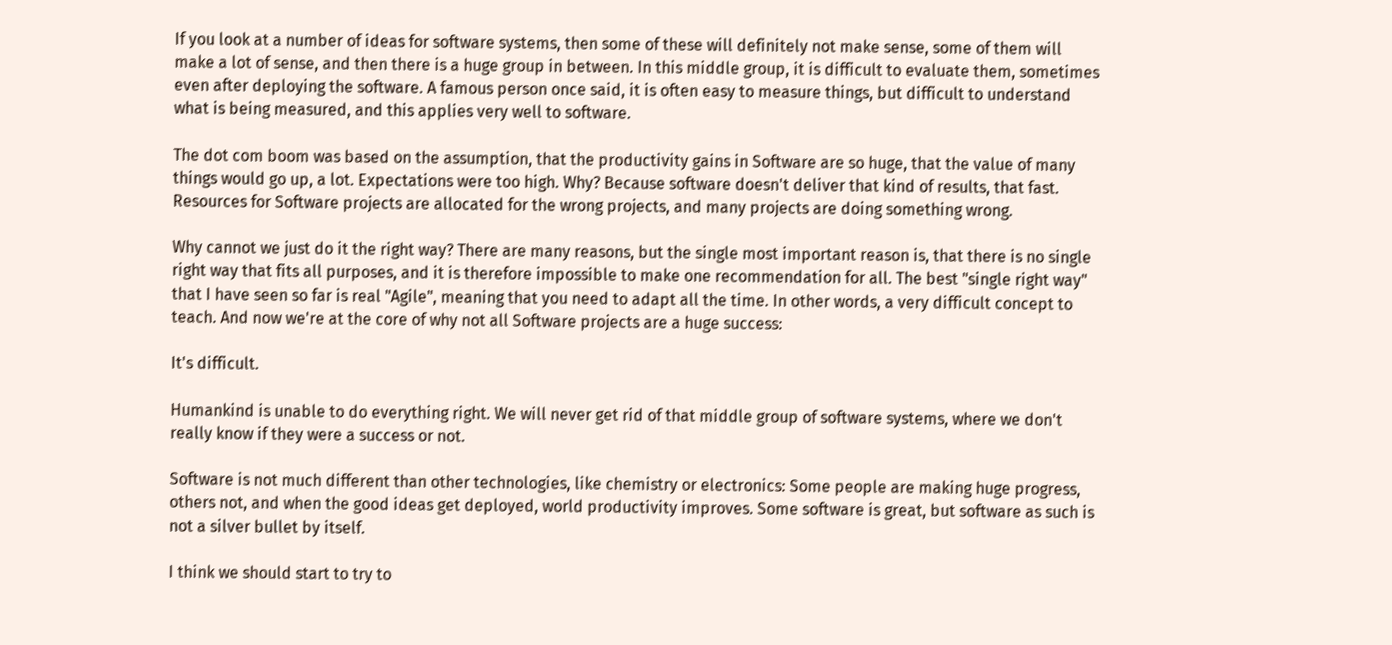If you look at a number of ideas for software systems, then some of these will definitely not make sense, some of them will make a lot of sense, and then there is a huge group in between. In this middle group, it is difficult to evaluate them, sometimes even after deploying the software. A famous person once said, it is often easy to measure things, but difficult to understand what is being measured, and this applies very well to software.

The dot com boom was based on the assumption, that the productivity gains in Software are so huge, that the value of many things would go up, a lot. Expectations were too high. Why? Because software doesn't deliver that kind of results, that fast. Resources for Software projects are allocated for the wrong projects, and many projects are doing something wrong.

Why cannot we just do it the right way? There are many reasons, but the single most important reason is, that there is no single right way that fits all purposes, and it is therefore impossible to make one recommendation for all. The best "single right way" that I have seen so far is real "Agile", meaning that you need to adapt all the time. In other words, a very difficult concept to teach. And now we're at the core of why not all Software projects are a huge success:

It's difficult.

Humankind is unable to do everything right. We will never get rid of that middle group of software systems, where we don't really know if they were a success or not.

Software is not much different than other technologies, like chemistry or electronics: Some people are making huge progress, others not, and when the good ideas get deployed, world productivity improves. Some software is great, but software as such is not a silver bullet by itself.

I think we should start to try to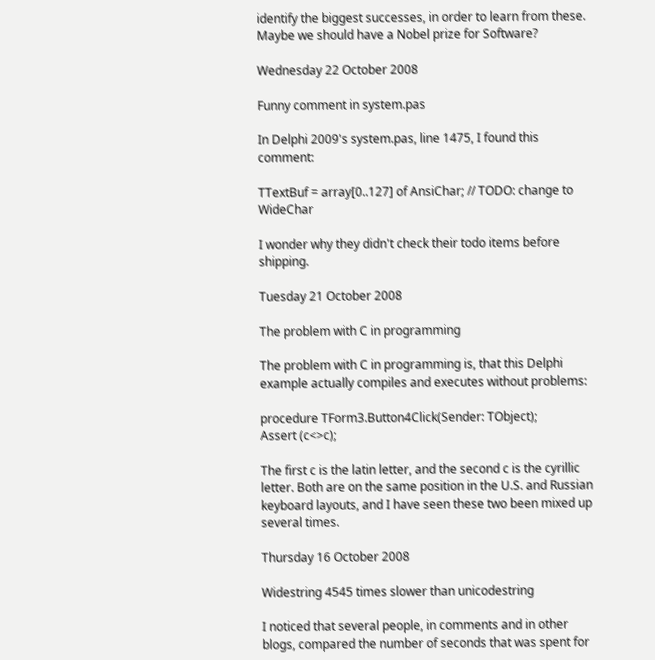identify the biggest successes, in order to learn from these. Maybe we should have a Nobel prize for Software?

Wednesday 22 October 2008

Funny comment in system.pas

In Delphi 2009's system.pas, line 1475, I found this comment:

TTextBuf = array[0..127] of AnsiChar; // TODO: change to WideChar

I wonder why they didn't check their todo items before shipping.

Tuesday 21 October 2008

The problem with С in programming

The problem with С in programming is, that this Delphi example actually compiles and executes without problems:

procedure TForm3.Button4Click(Sender: TObject);
Assert (c<>с);

The first c is the latin letter, and the second с is the cyrillic letter. Both are on the same position in the U.S. and Russian keyboard layouts, and I have seen these two been mixed up several times.

Thursday 16 October 2008

Widestring 4545 times slower than unicodestring

I noticed that several people, in comments and in other blogs, compared the number of seconds that was spent for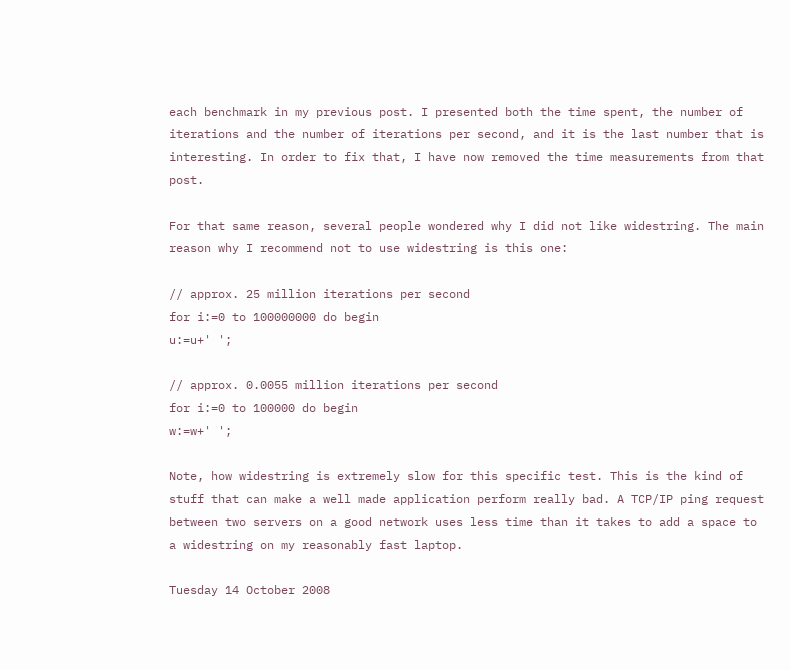each benchmark in my previous post. I presented both the time spent, the number of iterations and the number of iterations per second, and it is the last number that is interesting. In order to fix that, I have now removed the time measurements from that post.

For that same reason, several people wondered why I did not like widestring. The main reason why I recommend not to use widestring is this one:

// approx. 25 million iterations per second
for i:=0 to 100000000 do begin
u:=u+' ';

// approx. 0.0055 million iterations per second
for i:=0 to 100000 do begin
w:=w+' ';

Note, how widestring is extremely slow for this specific test. This is the kind of stuff that can make a well made application perform really bad. A TCP/IP ping request between two servers on a good network uses less time than it takes to add a space to a widestring on my reasonably fast laptop.

Tuesday 14 October 2008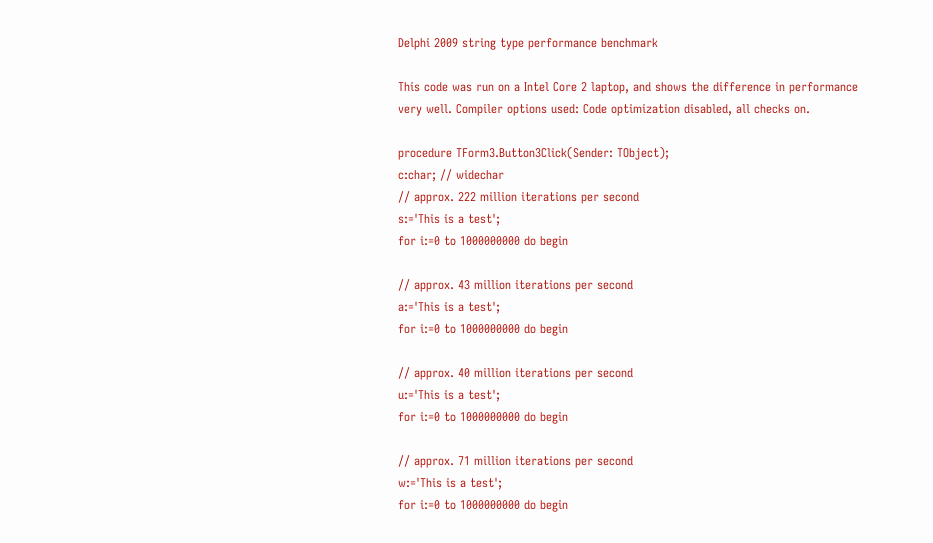Delphi 2009 string type performance benchmark

This code was run on a Intel Core 2 laptop, and shows the difference in performance very well. Compiler options used: Code optimization disabled, all checks on.

procedure TForm3.Button3Click(Sender: TObject);
c:char; // widechar
// approx. 222 million iterations per second
s:='This is a test';
for i:=0 to 1000000000 do begin

// approx. 43 million iterations per second
a:='This is a test';
for i:=0 to 1000000000 do begin

// approx. 40 million iterations per second
u:='This is a test';
for i:=0 to 1000000000 do begin

// approx. 71 million iterations per second
w:='This is a test';
for i:=0 to 1000000000 do begin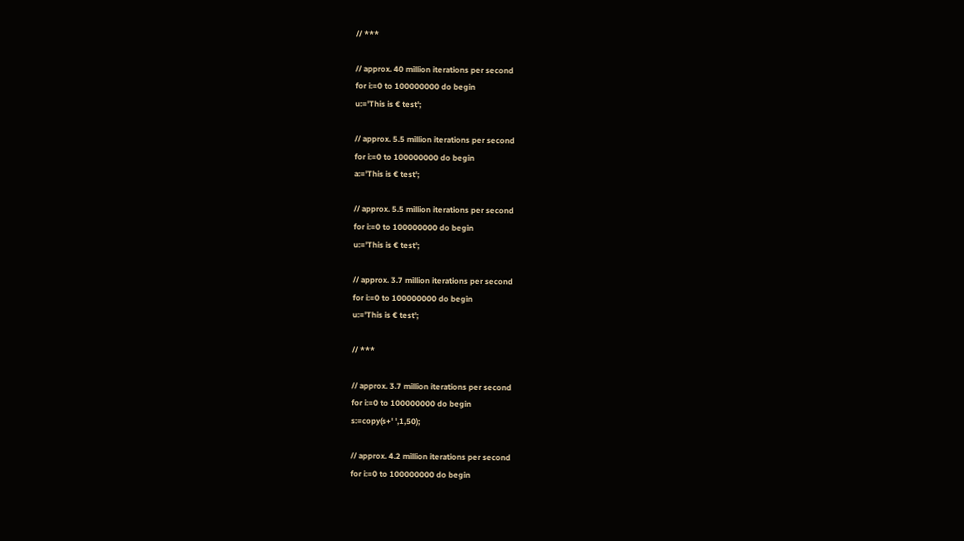// ***

// approx. 40 million iterations per second
for i:=0 to 100000000 do begin
u:='This is € test';

// approx. 5.5 million iterations per second
for i:=0 to 100000000 do begin
a:='This is € test';

// approx. 5.5 million iterations per second
for i:=0 to 100000000 do begin
u:='This is € test';

// approx. 3.7 million iterations per second
for i:=0 to 100000000 do begin
u:='This is € test';

// ***

// approx. 3.7 million iterations per second
for i:=0 to 100000000 do begin
s:=copy(s+' ',1,50);

// approx. 4.2 million iterations per second
for i:=0 to 100000000 do begin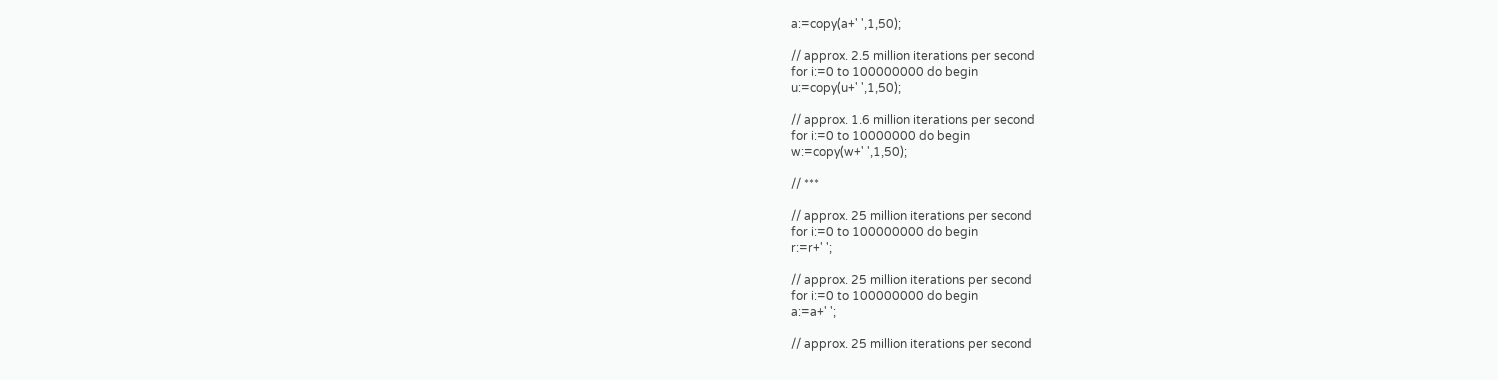a:=copy(a+' ',1,50);

// approx. 2.5 million iterations per second
for i:=0 to 100000000 do begin
u:=copy(u+' ',1,50);

// approx. 1.6 million iterations per second
for i:=0 to 10000000 do begin
w:=copy(w+' ',1,50);

// ***

// approx. 25 million iterations per second
for i:=0 to 100000000 do begin
r:=r+' ';

// approx. 25 million iterations per second
for i:=0 to 100000000 do begin
a:=a+' ';

// approx. 25 million iterations per second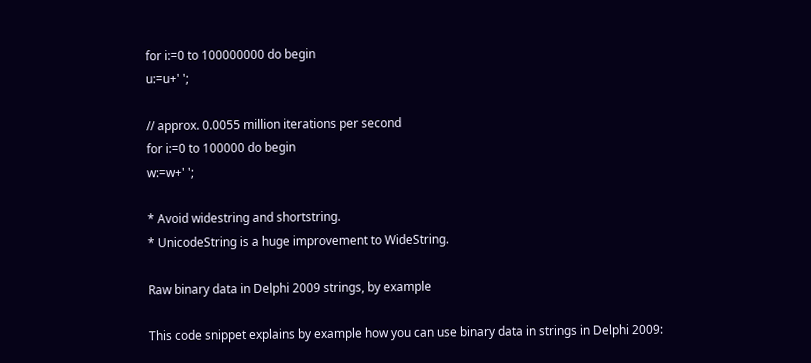for i:=0 to 100000000 do begin
u:=u+' ';

// approx. 0.0055 million iterations per second
for i:=0 to 100000 do begin
w:=w+' ';

* Avoid widestring and shortstring.
* UnicodeString is a huge improvement to WideString.

Raw binary data in Delphi 2009 strings, by example

This code snippet explains by example how you can use binary data in strings in Delphi 2009: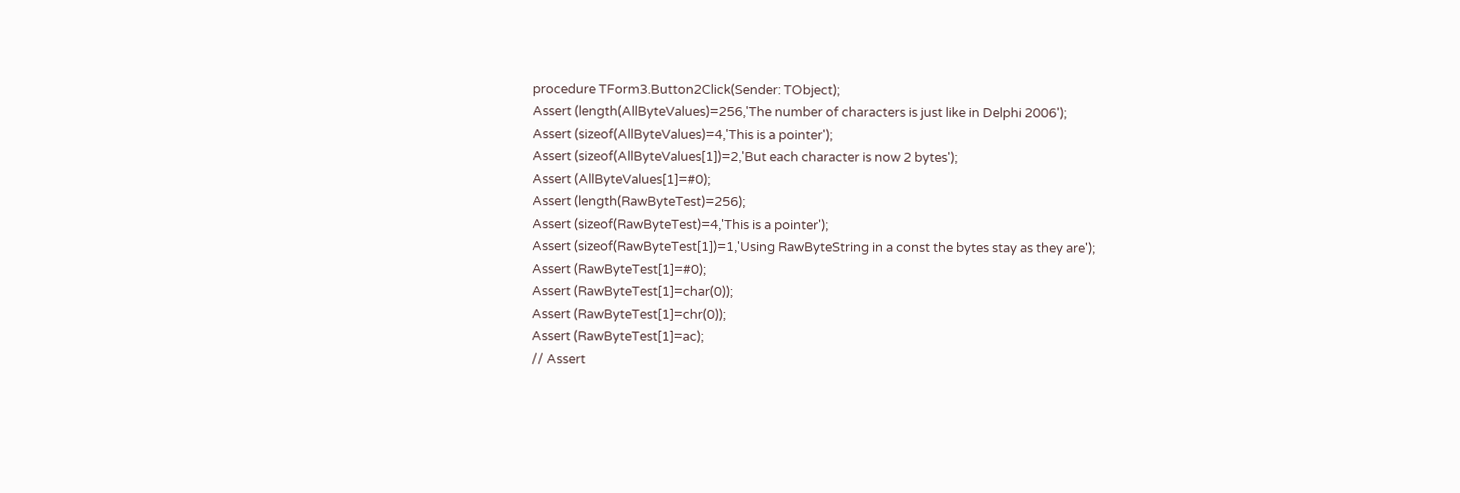procedure TForm3.Button2Click(Sender: TObject);
Assert (length(AllByteValues)=256,'The number of characters is just like in Delphi 2006');
Assert (sizeof(AllByteValues)=4,'This is a pointer');
Assert (sizeof(AllByteValues[1])=2,'But each character is now 2 bytes');
Assert (AllByteValues[1]=#0);
Assert (length(RawByteTest)=256);
Assert (sizeof(RawByteTest)=4,'This is a pointer');
Assert (sizeof(RawByteTest[1])=1,'Using RawByteString in a const the bytes stay as they are');
Assert (RawByteTest[1]=#0);
Assert (RawByteTest[1]=char(0));
Assert (RawByteTest[1]=chr(0));
Assert (RawByteTest[1]=ac);
// Assert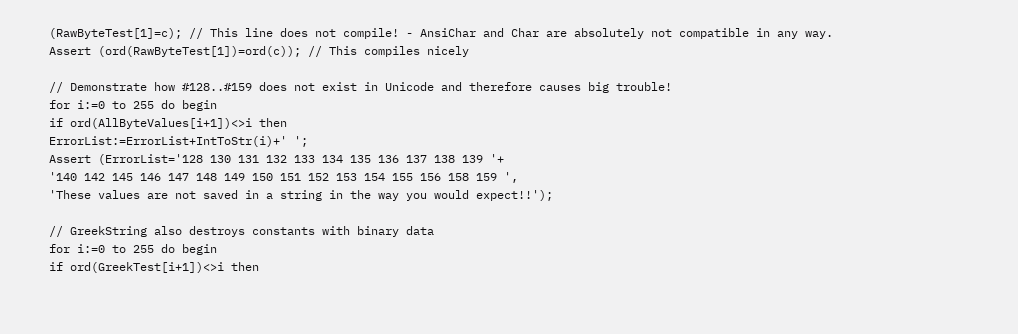(RawByteTest[1]=c); // This line does not compile! - AnsiChar and Char are absolutely not compatible in any way.
Assert (ord(RawByteTest[1])=ord(c)); // This compiles nicely

// Demonstrate how #128..#159 does not exist in Unicode and therefore causes big trouble!
for i:=0 to 255 do begin
if ord(AllByteValues[i+1])<>i then
ErrorList:=ErrorList+IntToStr(i)+' ';
Assert (ErrorList='128 130 131 132 133 134 135 136 137 138 139 '+
'140 142 145 146 147 148 149 150 151 152 153 154 155 156 158 159 ',
'These values are not saved in a string in the way you would expect!!');

// GreekString also destroys constants with binary data
for i:=0 to 255 do begin
if ord(GreekTest[i+1])<>i then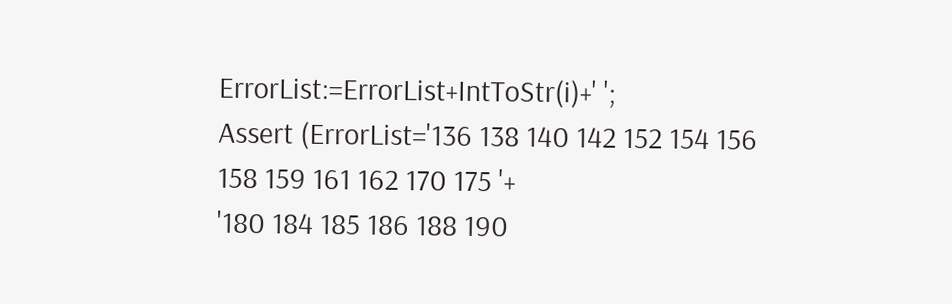ErrorList:=ErrorList+IntToStr(i)+' ';
Assert (ErrorList='136 138 140 142 152 154 156 158 159 161 162 170 175 '+
'180 184 185 186 188 190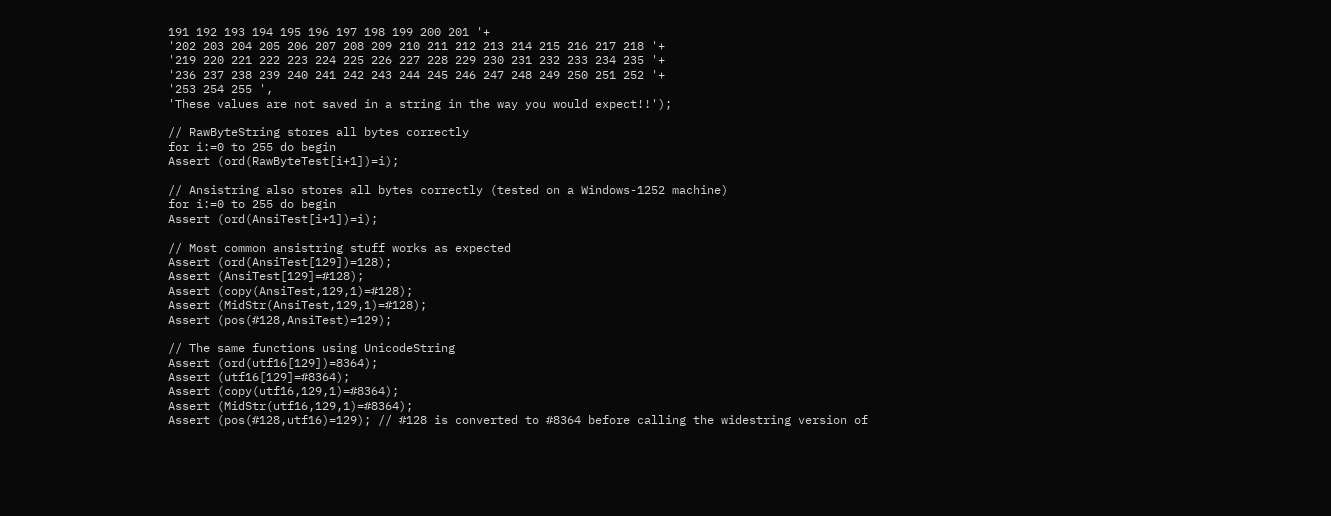191 192 193 194 195 196 197 198 199 200 201 '+
'202 203 204 205 206 207 208 209 210 211 212 213 214 215 216 217 218 '+
'219 220 221 222 223 224 225 226 227 228 229 230 231 232 233 234 235 '+
'236 237 238 239 240 241 242 243 244 245 246 247 248 249 250 251 252 '+
'253 254 255 ',
'These values are not saved in a string in the way you would expect!!');

// RawByteString stores all bytes correctly
for i:=0 to 255 do begin
Assert (ord(RawByteTest[i+1])=i);

// Ansistring also stores all bytes correctly (tested on a Windows-1252 machine)
for i:=0 to 255 do begin
Assert (ord(AnsiTest[i+1])=i);

// Most common ansistring stuff works as expected
Assert (ord(AnsiTest[129])=128);
Assert (AnsiTest[129]=#128);
Assert (copy(AnsiTest,129,1)=#128);
Assert (MidStr(AnsiTest,129,1)=#128);
Assert (pos(#128,AnsiTest)=129);

// The same functions using UnicodeString
Assert (ord(utf16[129])=8364);
Assert (utf16[129]=#8364);
Assert (copy(utf16,129,1)=#8364);
Assert (MidStr(utf16,129,1)=#8364);
Assert (pos(#128,utf16)=129); // #128 is converted to #8364 before calling the widestring version of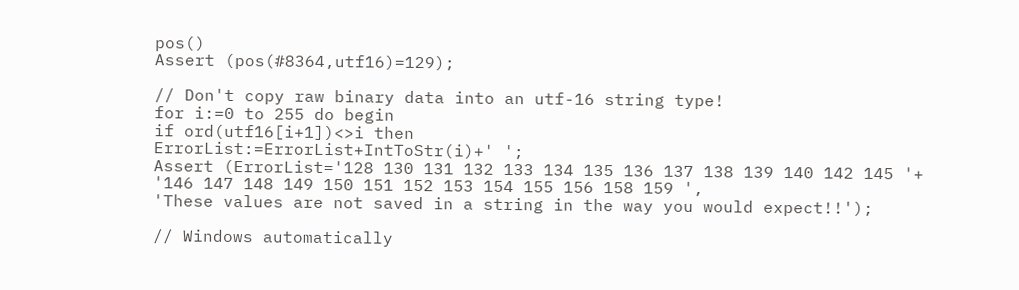pos()
Assert (pos(#8364,utf16)=129);

// Don't copy raw binary data into an utf-16 string type!
for i:=0 to 255 do begin
if ord(utf16[i+1])<>i then
ErrorList:=ErrorList+IntToStr(i)+' ';
Assert (ErrorList='128 130 131 132 133 134 135 136 137 138 139 140 142 145 '+
'146 147 148 149 150 151 152 153 154 155 156 158 159 ',
'These values are not saved in a string in the way you would expect!!');

// Windows automatically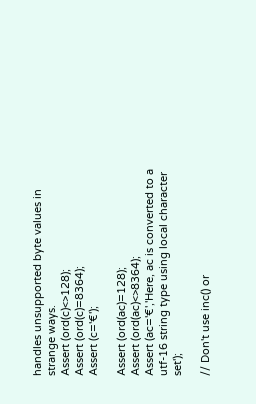handles unsupported byte values in strange ways.
Assert (ord(c)<>128);
Assert (ord(c)=8364);
Assert (c='€');

Assert (ord(ac)=128);
Assert (ord(ac)<>8364);
Assert (ac='€','Here, ac is converted to a utf-16 string type using local character set');

// Don't use inc() or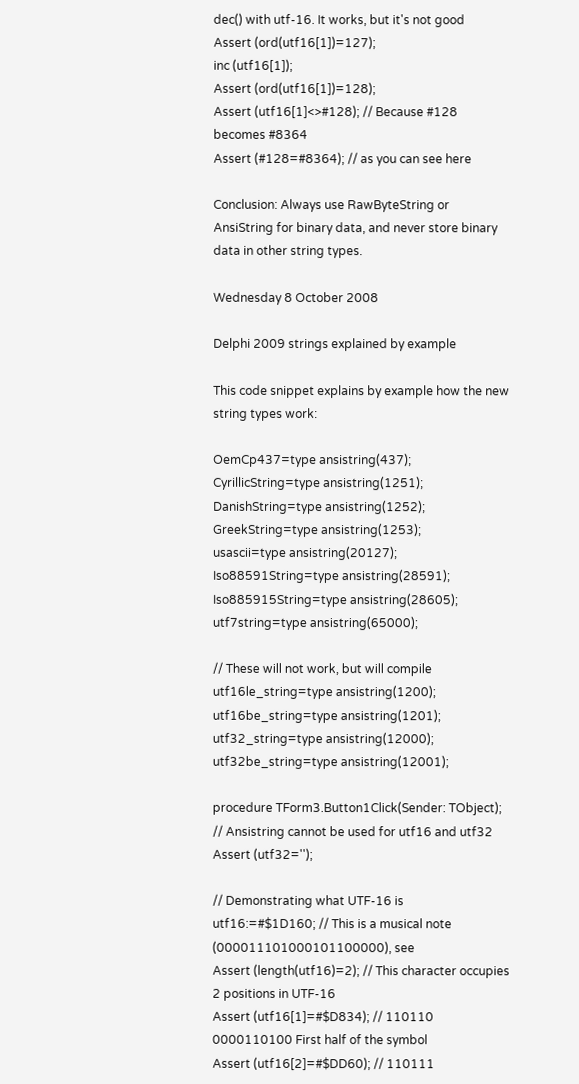dec() with utf-16. It works, but it's not good
Assert (ord(utf16[1])=127);
inc (utf16[1]);
Assert (ord(utf16[1])=128);
Assert (utf16[1]<>#128); // Because #128 becomes #8364
Assert (#128=#8364); // as you can see here

Conclusion: Always use RawByteString or AnsiString for binary data, and never store binary data in other string types.

Wednesday 8 October 2008

Delphi 2009 strings explained by example

This code snippet explains by example how the new string types work:

OemCp437=type ansistring(437);
CyrillicString=type ansistring(1251);
DanishString=type ansistring(1252);
GreekString=type ansistring(1253);
usascii=type ansistring(20127);
Iso88591String=type ansistring(28591);
Iso885915String=type ansistring(28605);
utf7string=type ansistring(65000);

// These will not work, but will compile
utf16le_string=type ansistring(1200);
utf16be_string=type ansistring(1201);
utf32_string=type ansistring(12000);
utf32be_string=type ansistring(12001);

procedure TForm3.Button1Click(Sender: TObject);
// Ansistring cannot be used for utf16 and utf32
Assert (utf32='');

// Demonstrating what UTF-16 is
utf16:=#$1D160; // This is a musical note (000011101000101100000), see
Assert (length(utf16)=2); // This character occupies 2 positions in UTF-16
Assert (utf16[1]=#$D834); // 110110 0000110100 First half of the symbol
Assert (utf16[2]=#$DD60); // 110111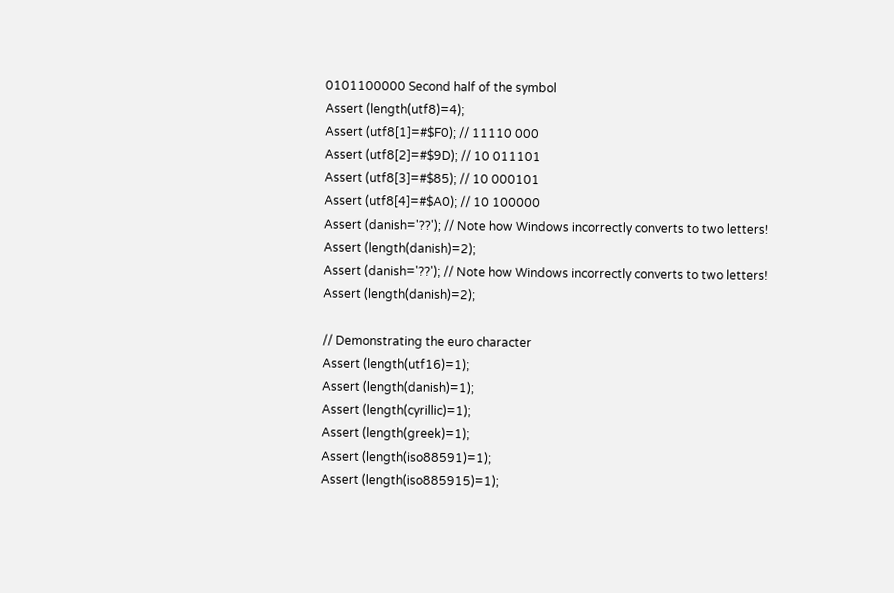0101100000 Second half of the symbol
Assert (length(utf8)=4);
Assert (utf8[1]=#$F0); // 11110 000
Assert (utf8[2]=#$9D); // 10 011101
Assert (utf8[3]=#$85); // 10 000101
Assert (utf8[4]=#$A0); // 10 100000
Assert (danish='??'); // Note how Windows incorrectly converts to two letters!
Assert (length(danish)=2);
Assert (danish='??'); // Note how Windows incorrectly converts to two letters!
Assert (length(danish)=2);

// Demonstrating the euro character
Assert (length(utf16)=1);
Assert (length(danish)=1);
Assert (length(cyrillic)=1);
Assert (length(greek)=1);
Assert (length(iso88591)=1);
Assert (length(iso885915)=1);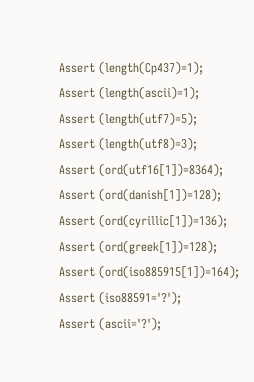Assert (length(Cp437)=1);
Assert (length(ascii)=1);
Assert (length(utf7)=5);
Assert (length(utf8)=3);
Assert (ord(utf16[1])=8364);
Assert (ord(danish[1])=128);
Assert (ord(cyrillic[1])=136);
Assert (ord(greek[1])=128);
Assert (ord(iso885915[1])=164);
Assert (iso88591='?');
Assert (ascii='?');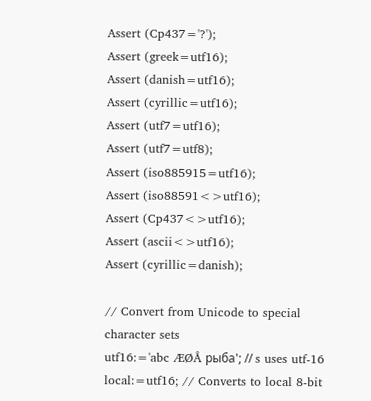Assert (Cp437='?');
Assert (greek=utf16);
Assert (danish=utf16);
Assert (cyrillic=utf16);
Assert (utf7=utf16);
Assert (utf7=utf8);
Assert (iso885915=utf16);
Assert (iso88591<>utf16);
Assert (Cp437<>utf16);
Assert (ascii<>utf16);
Assert (cyrillic=danish);

// Convert from Unicode to special character sets
utf16:='abc ÆØÅ рыба'; // s uses utf-16
local:=utf16; // Converts to local 8-bit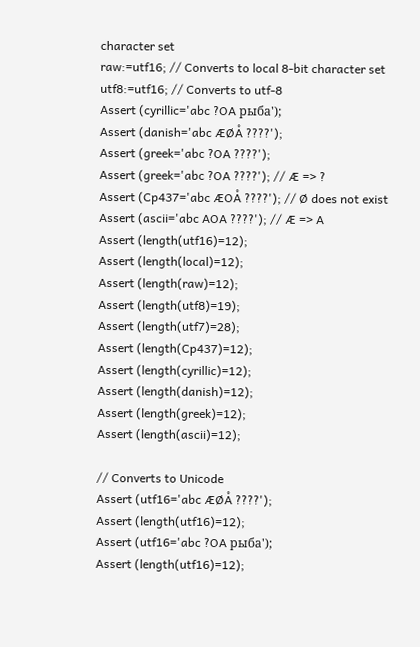character set
raw:=utf16; // Converts to local 8-bit character set
utf8:=utf16; // Converts to utf-8
Assert (cyrillic='abc ?OA рыба');
Assert (danish='abc ÆØÅ ????');
Assert (greek='abc ?OA ????');
Assert (greek='abc ?OA ????'); // Æ => ?
Assert (Cp437='abc ÆOÅ ????'); // Ø does not exist
Assert (ascii='abc AOA ????'); // Æ => A
Assert (length(utf16)=12);
Assert (length(local)=12);
Assert (length(raw)=12);
Assert (length(utf8)=19);
Assert (length(utf7)=28);
Assert (length(Cp437)=12);
Assert (length(cyrillic)=12);
Assert (length(danish)=12);
Assert (length(greek)=12);
Assert (length(ascii)=12);

// Converts to Unicode
Assert (utf16='abc ÆØÅ ????');
Assert (length(utf16)=12);
Assert (utf16='abc ?OA рыба');
Assert (length(utf16)=12);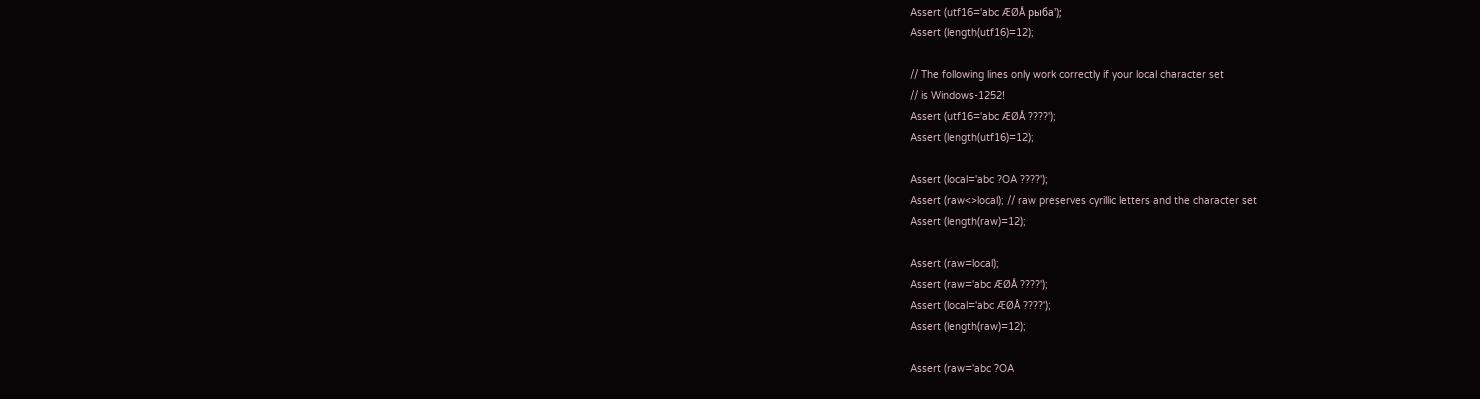Assert (utf16='abc ÆØÅ рыба');
Assert (length(utf16)=12);

// The following lines only work correctly if your local character set
// is Windows-1252!
Assert (utf16='abc ÆØÅ ????');
Assert (length(utf16)=12);

Assert (local='abc ?OA ????');
Assert (raw<>local); // raw preserves cyrillic letters and the character set
Assert (length(raw)=12);

Assert (raw=local);
Assert (raw='abc ÆØÅ ????');
Assert (local='abc ÆØÅ ????');
Assert (length(raw)=12);

Assert (raw='abc ?OA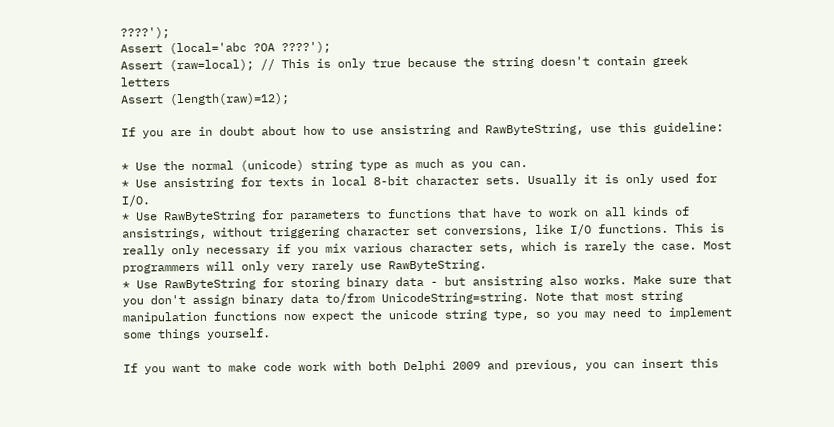????');
Assert (local='abc ?OA ????');
Assert (raw=local); // This is only true because the string doesn't contain greek letters
Assert (length(raw)=12);

If you are in doubt about how to use ansistring and RawByteString, use this guideline:

* Use the normal (unicode) string type as much as you can.
* Use ansistring for texts in local 8-bit character sets. Usually it is only used for I/O.
* Use RawByteString for parameters to functions that have to work on all kinds of ansistrings, without triggering character set conversions, like I/O functions. This is really only necessary if you mix various character sets, which is rarely the case. Most programmers will only very rarely use RawByteString.
* Use RawByteString for storing binary data - but ansistring also works. Make sure that you don't assign binary data to/from UnicodeString=string. Note that most string manipulation functions now expect the unicode string type, so you may need to implement some things yourself.

If you want to make code work with both Delphi 2009 and previous, you can insert this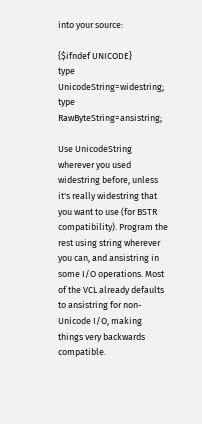into your source:

{$ifndef UNICODE}
type UnicodeString=widestring;
type RawByteString=ansistring;

Use UnicodeString wherever you used widestring before, unless it's really widestring that you want to use (for BSTR compatibility). Program the rest using string wherever you can, and ansistring in some I/O operations. Most of the VCL already defaults to ansistring for non-Unicode I/O, making things very backwards compatible.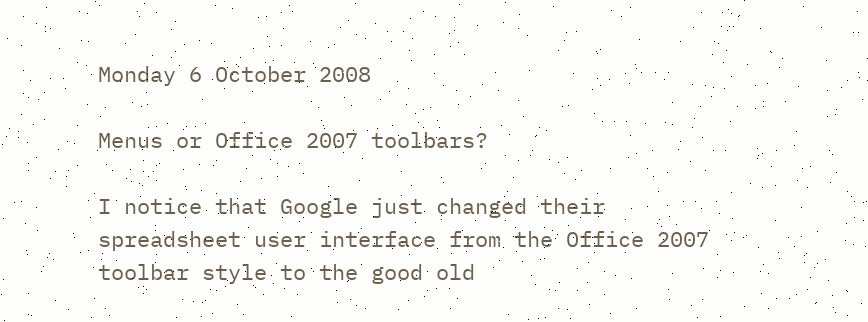Monday 6 October 2008

Menus or Office 2007 toolbars?

I notice that Google just changed their spreadsheet user interface from the Office 2007 toolbar style to the good old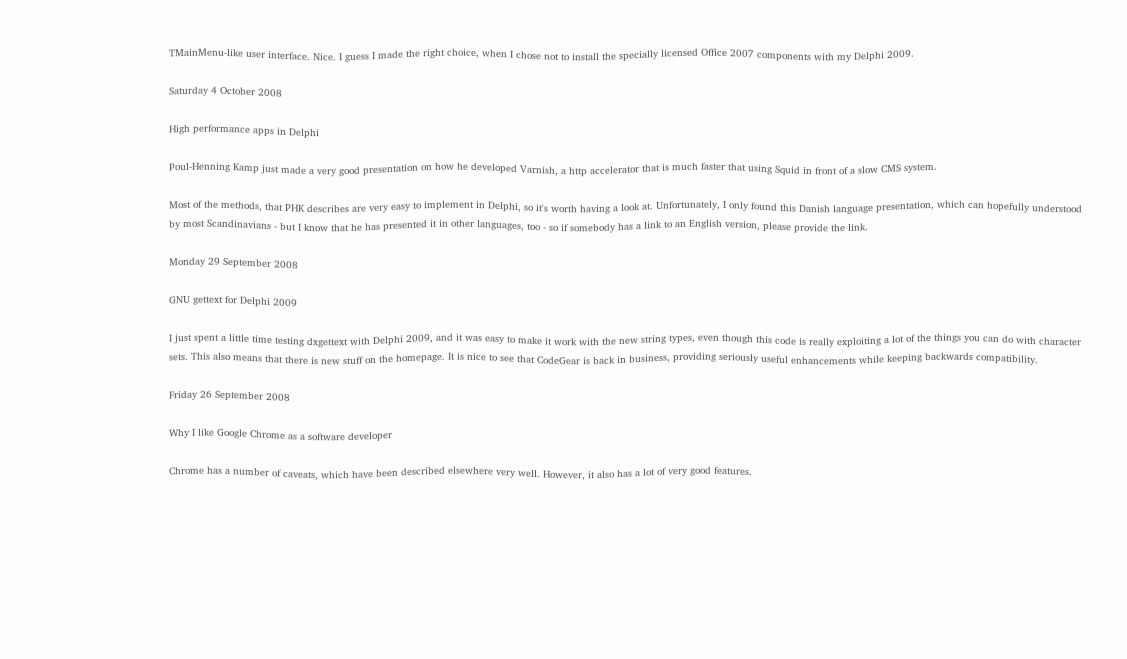TMainMenu-like user interface. Nice. I guess I made the right choice, when I chose not to install the specially licensed Office 2007 components with my Delphi 2009.

Saturday 4 October 2008

High performance apps in Delphi

Poul-Henning Kamp just made a very good presentation on how he developed Varnish, a http accelerator that is much faster that using Squid in front of a slow CMS system.

Most of the methods, that PHK describes are very easy to implement in Delphi, so it's worth having a look at. Unfortunately, I only found this Danish language presentation, which can hopefully understood by most Scandinavians - but I know that he has presented it in other languages, too - so if somebody has a link to an English version, please provide the link.

Monday 29 September 2008

GNU gettext for Delphi 2009

I just spent a little time testing dxgettext with Delphi 2009, and it was easy to make it work with the new string types, even though this code is really exploiting a lot of the things you can do with character sets. This also means that there is new stuff on the homepage. It is nice to see that CodeGear is back in business, providing seriously useful enhancements while keeping backwards compatibility.

Friday 26 September 2008

Why I like Google Chrome as a software developer

Chrome has a number of caveats, which have been described elsewhere very well. However, it also has a lot of very good features.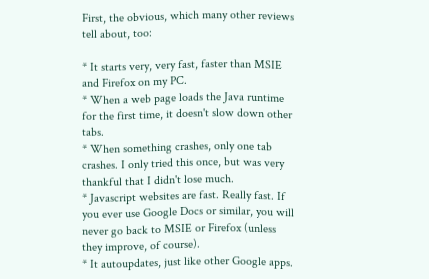First, the obvious, which many other reviews tell about, too:

* It starts very, very fast, faster than MSIE and Firefox on my PC.
* When a web page loads the Java runtime for the first time, it doesn't slow down other tabs.
* When something crashes, only one tab crashes. I only tried this once, but was very thankful that I didn't lose much.
* Javascript websites are fast. Really fast. If you ever use Google Docs or similar, you will never go back to MSIE or Firefox (unless they improve, of course).
* It autoupdates, just like other Google apps.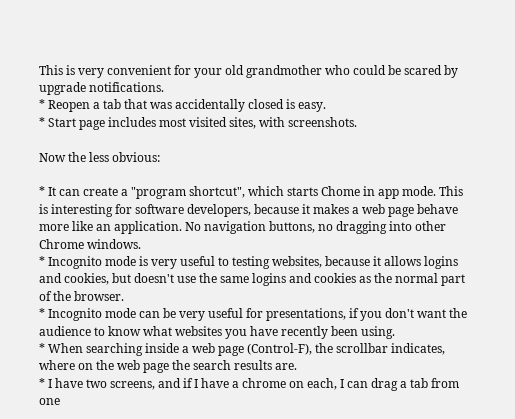This is very convenient for your old grandmother who could be scared by upgrade notifications.
* Reopen a tab that was accidentally closed is easy.
* Start page includes most visited sites, with screenshots.

Now the less obvious:

* It can create a "program shortcut", which starts Chome in app mode. This is interesting for software developers, because it makes a web page behave more like an application. No navigation buttons, no dragging into other Chrome windows.
* Incognito mode is very useful to testing websites, because it allows logins and cookies, but doesn't use the same logins and cookies as the normal part of the browser.
* Incognito mode can be very useful for presentations, if you don't want the audience to know what websites you have recently been using.
* When searching inside a web page (Control-F), the scrollbar indicates, where on the web page the search results are.
* I have two screens, and if I have a chrome on each, I can drag a tab from one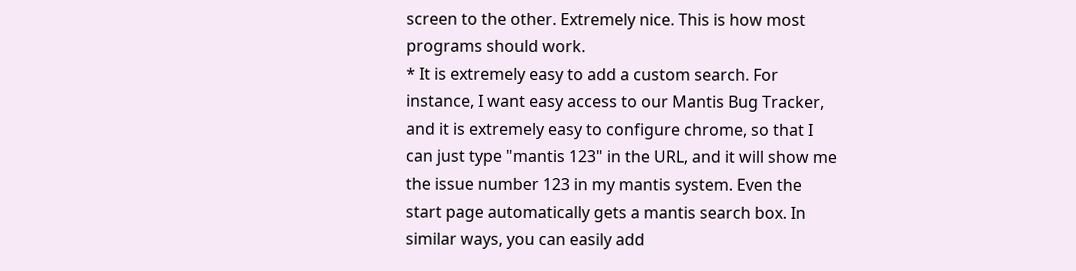screen to the other. Extremely nice. This is how most programs should work.
* It is extremely easy to add a custom search. For instance, I want easy access to our Mantis Bug Tracker, and it is extremely easy to configure chrome, so that I can just type "mantis 123" in the URL, and it will show me the issue number 123 in my mantis system. Even the start page automatically gets a mantis search box. In similar ways, you can easily add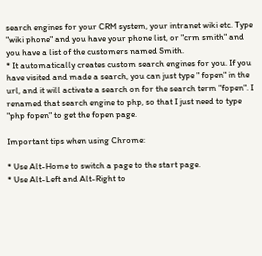search engines for your CRM system, your intranet wiki etc. Type "wiki phone" and you have your phone list, or "crm smith" and you have a list of the customers named Smith.
* It automatically creates custom search engines for you. If you have visited and made a search, you can just type " fopen" in the url, and it will activate a search on for the search term "fopen". I renamed that search engine to php, so that I just need to type "php fopen" to get the fopen page.

Important tips when using Chrome:

* Use Alt-Home to switch a page to the start page.
* Use Alt-Left and Alt-Right to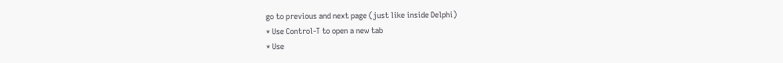go to previous and next page (just like inside Delphi)
* Use Control-T to open a new tab
* Use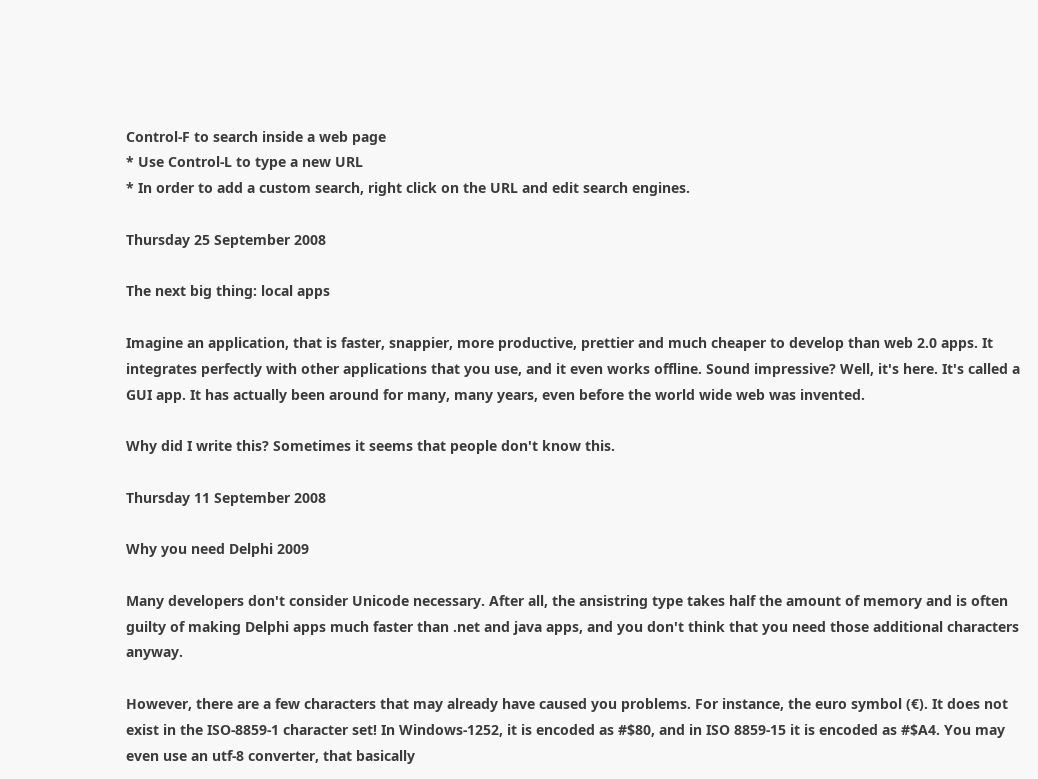Control-F to search inside a web page
* Use Control-L to type a new URL
* In order to add a custom search, right click on the URL and edit search engines.

Thursday 25 September 2008

The next big thing: local apps

Imagine an application, that is faster, snappier, more productive, prettier and much cheaper to develop than web 2.0 apps. It integrates perfectly with other applications that you use, and it even works offline. Sound impressive? Well, it's here. It's called a GUI app. It has actually been around for many, many years, even before the world wide web was invented.

Why did I write this? Sometimes it seems that people don't know this.

Thursday 11 September 2008

Why you need Delphi 2009

Many developers don't consider Unicode necessary. After all, the ansistring type takes half the amount of memory and is often guilty of making Delphi apps much faster than .net and java apps, and you don't think that you need those additional characters anyway.

However, there are a few characters that may already have caused you problems. For instance, the euro symbol (€). It does not exist in the ISO-8859-1 character set! In Windows-1252, it is encoded as #$80, and in ISO 8859-15 it is encoded as #$A4. You may even use an utf-8 converter, that basically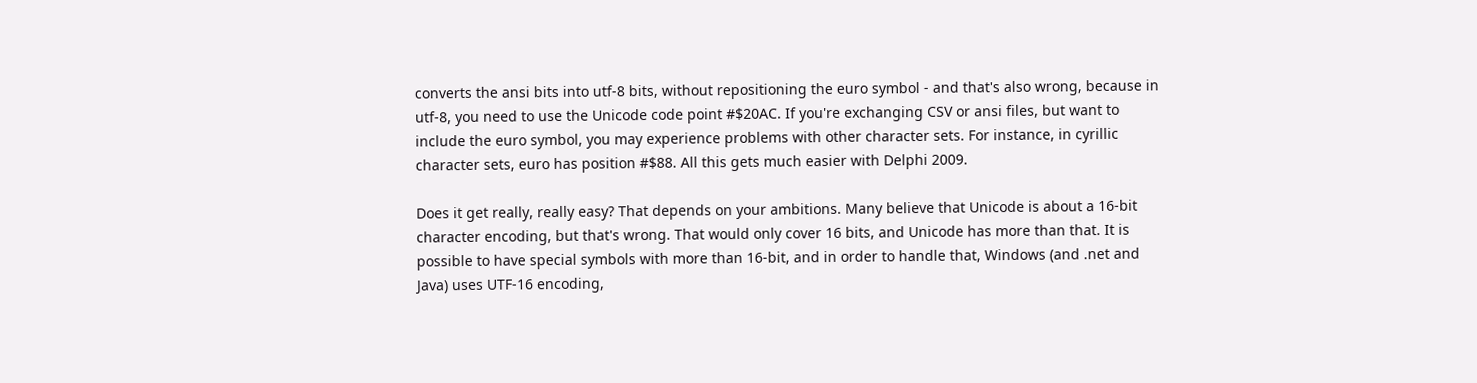converts the ansi bits into utf-8 bits, without repositioning the euro symbol - and that's also wrong, because in utf-8, you need to use the Unicode code point #$20AC. If you're exchanging CSV or ansi files, but want to include the euro symbol, you may experience problems with other character sets. For instance, in cyrillic character sets, euro has position #$88. All this gets much easier with Delphi 2009.

Does it get really, really easy? That depends on your ambitions. Many believe that Unicode is about a 16-bit character encoding, but that's wrong. That would only cover 16 bits, and Unicode has more than that. It is possible to have special symbols with more than 16-bit, and in order to handle that, Windows (and .net and Java) uses UTF-16 encoding,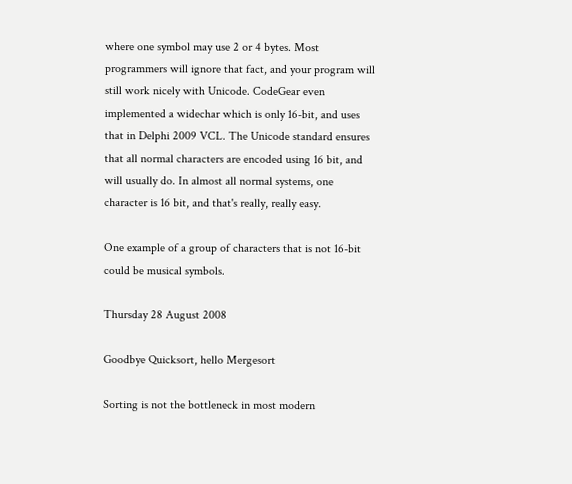where one symbol may use 2 or 4 bytes. Most programmers will ignore that fact, and your program will still work nicely with Unicode. CodeGear even implemented a widechar which is only 16-bit, and uses that in Delphi 2009 VCL. The Unicode standard ensures that all normal characters are encoded using 16 bit, and will usually do. In almost all normal systems, one character is 16 bit, and that's really, really easy.

One example of a group of characters that is not 16-bit could be musical symbols.

Thursday 28 August 2008

Goodbye Quicksort, hello Mergesort

Sorting is not the bottleneck in most modern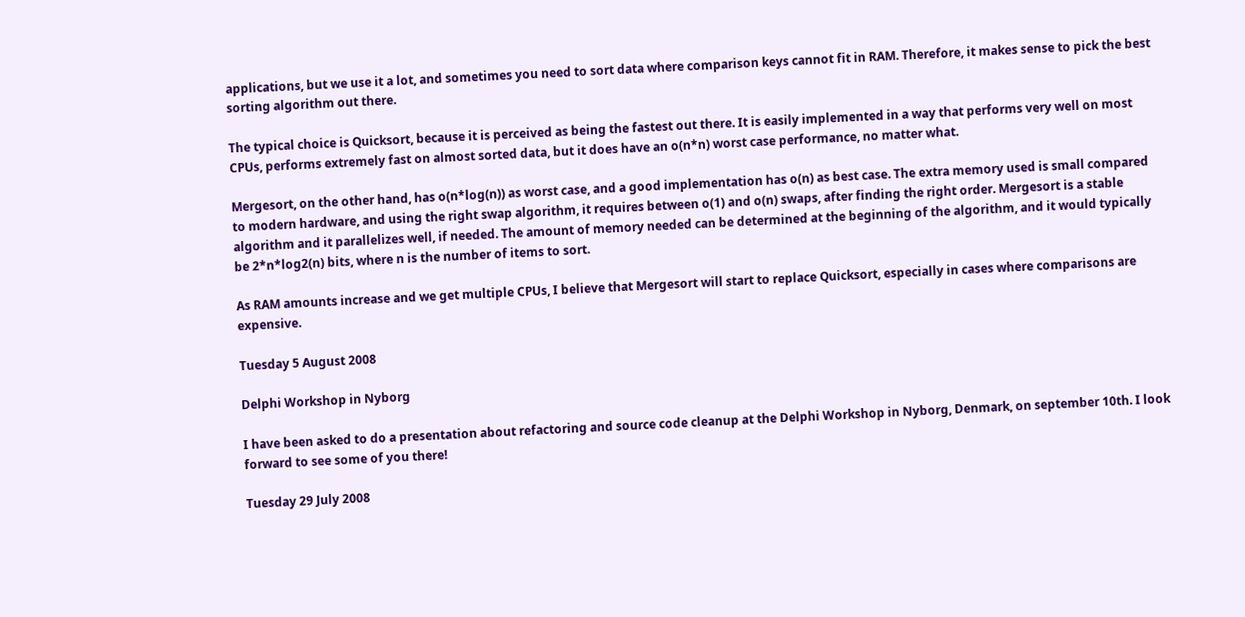applications, but we use it a lot, and sometimes you need to sort data where comparison keys cannot fit in RAM. Therefore, it makes sense to pick the best sorting algorithm out there.

The typical choice is Quicksort, because it is perceived as being the fastest out there. It is easily implemented in a way that performs very well on most CPUs, performs extremely fast on almost sorted data, but it does have an o(n*n) worst case performance, no matter what.

Mergesort, on the other hand, has o(n*log(n)) as worst case, and a good implementation has o(n) as best case. The extra memory used is small compared to modern hardware, and using the right swap algorithm, it requires between o(1) and o(n) swaps, after finding the right order. Mergesort is a stable algorithm and it parallelizes well, if needed. The amount of memory needed can be determined at the beginning of the algorithm, and it would typically be 2*n*log2(n) bits, where n is the number of items to sort.

As RAM amounts increase and we get multiple CPUs, I believe that Mergesort will start to replace Quicksort, especially in cases where comparisons are expensive.

Tuesday 5 August 2008

Delphi Workshop in Nyborg

I have been asked to do a presentation about refactoring and source code cleanup at the Delphi Workshop in Nyborg, Denmark, on september 10th. I look forward to see some of you there!

Tuesday 29 July 2008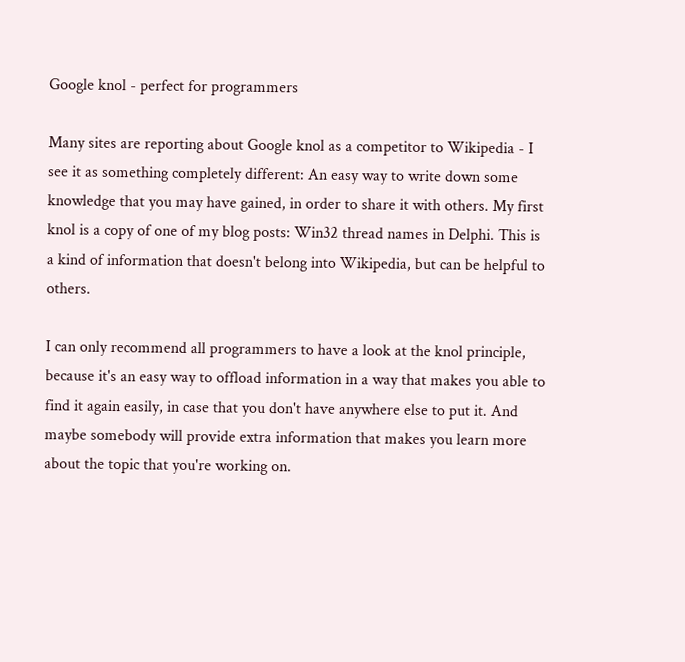Google knol - perfect for programmers

Many sites are reporting about Google knol as a competitor to Wikipedia - I see it as something completely different: An easy way to write down some knowledge that you may have gained, in order to share it with others. My first knol is a copy of one of my blog posts: Win32 thread names in Delphi. This is a kind of information that doesn't belong into Wikipedia, but can be helpful to others.

I can only recommend all programmers to have a look at the knol principle, because it's an easy way to offload information in a way that makes you able to find it again easily, in case that you don't have anywhere else to put it. And maybe somebody will provide extra information that makes you learn more about the topic that you're working on.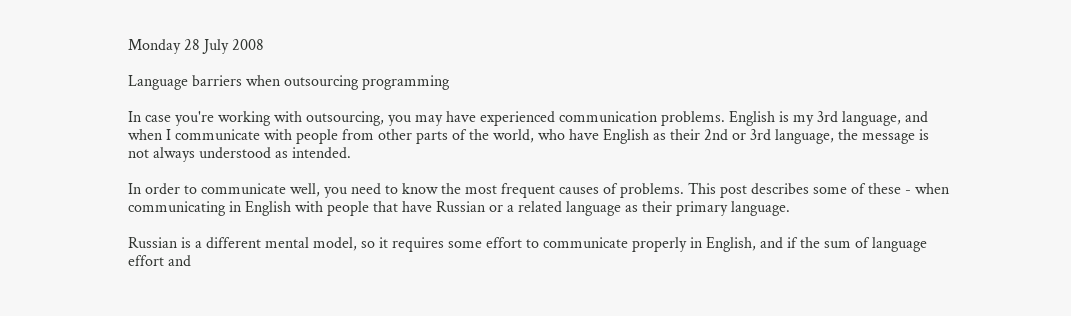Monday 28 July 2008

Language barriers when outsourcing programming

In case you're working with outsourcing, you may have experienced communication problems. English is my 3rd language, and when I communicate with people from other parts of the world, who have English as their 2nd or 3rd language, the message is not always understood as intended.

In order to communicate well, you need to know the most frequent causes of problems. This post describes some of these - when communicating in English with people that have Russian or a related language as their primary language.

Russian is a different mental model, so it requires some effort to communicate properly in English, and if the sum of language effort and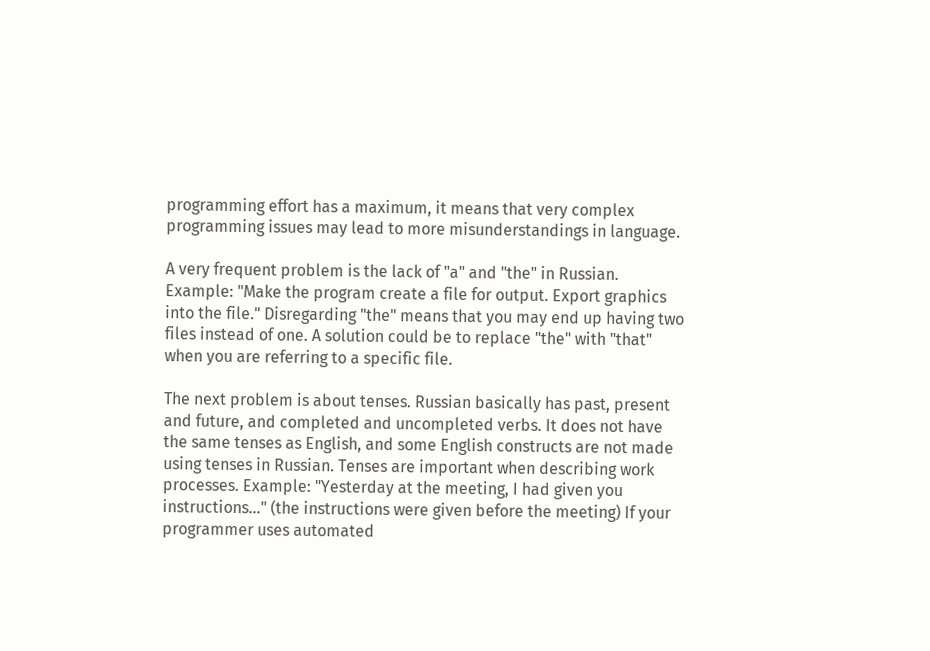programming effort has a maximum, it means that very complex programming issues may lead to more misunderstandings in language.

A very frequent problem is the lack of "a" and "the" in Russian. Example: "Make the program create a file for output. Export graphics into the file." Disregarding "the" means that you may end up having two files instead of one. A solution could be to replace "the" with "that" when you are referring to a specific file.

The next problem is about tenses. Russian basically has past, present and future, and completed and uncompleted verbs. It does not have the same tenses as English, and some English constructs are not made using tenses in Russian. Tenses are important when describing work processes. Example: "Yesterday at the meeting, I had given you instructions..." (the instructions were given before the meeting) If your programmer uses automated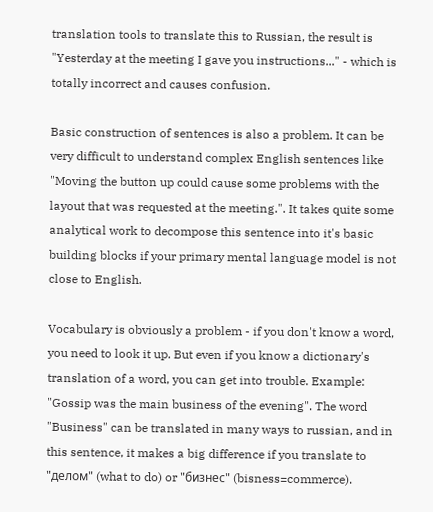translation tools to translate this to Russian, the result is "Yesterday at the meeting I gave you instructions..." - which is totally incorrect and causes confusion.

Basic construction of sentences is also a problem. It can be very difficult to understand complex English sentences like "Moving the button up could cause some problems with the layout that was requested at the meeting.". It takes quite some analytical work to decompose this sentence into it's basic building blocks if your primary mental language model is not close to English.

Vocabulary is obviously a problem - if you don't know a word, you need to look it up. But even if you know a dictionary's translation of a word, you can get into trouble. Example: "Gossip was the main business of the evening". The word "Business" can be translated in many ways to russian, and in this sentence, it makes a big difference if you translate to "делом" (what to do) or "бизнес" (bisness=commerce).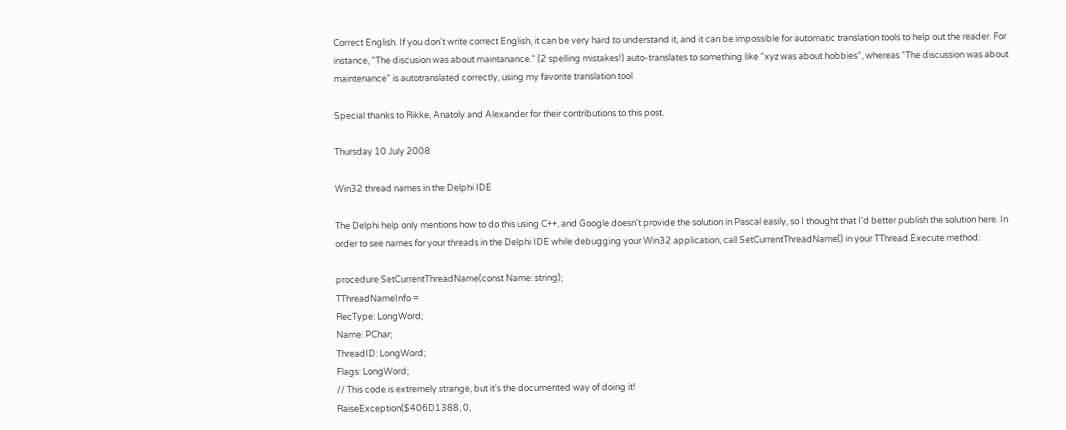Correct English. If you don't write correct English, it can be very hard to understand it, and it can be impossible for automatic translation tools to help out the reader. For instance, "The discusion was about maintanance." (2 spelling mistakes!) auto-translates to something like "xyz was about hobbies", whereas "The discussion was about maintenance" is autotranslated correctly, using my favorite translation tool.

Special thanks to Rikke, Anatoly and Alexander for their contributions to this post.

Thursday 10 July 2008

Win32 thread names in the Delphi IDE

The Delphi help only mentions how to do this using C++, and Google doesn't provide the solution in Pascal easily, so I thought that I'd better publish the solution here. In order to see names for your threads in the Delphi IDE while debugging your Win32 application, call SetCurrentThreadName() in your TThread.Execute method:

procedure SetCurrentThreadName(const Name: string);
TThreadNameInfo =
RecType: LongWord;
Name: PChar;
ThreadID: LongWord;
Flags: LongWord;
// This code is extremely strange, but it's the documented way of doing it!
RaiseException($406D1388, 0,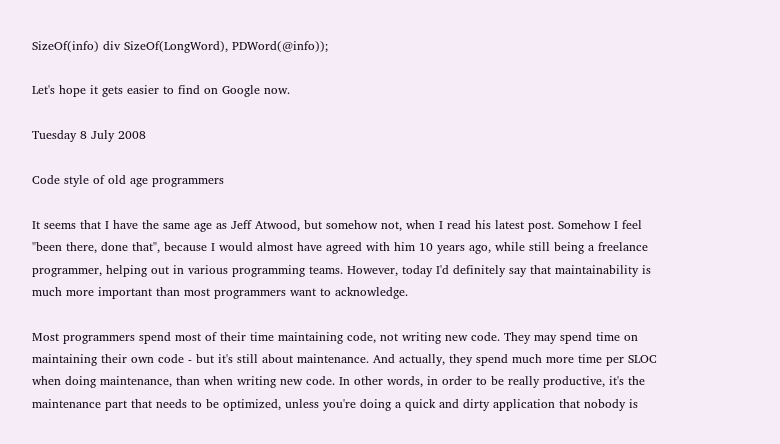SizeOf(info) div SizeOf(LongWord), PDWord(@info));

Let's hope it gets easier to find on Google now.

Tuesday 8 July 2008

Code style of old age programmers

It seems that I have the same age as Jeff Atwood, but somehow not, when I read his latest post. Somehow I feel "been there, done that", because I would almost have agreed with him 10 years ago, while still being a freelance programmer, helping out in various programming teams. However, today I'd definitely say that maintainability is much more important than most programmers want to acknowledge.

Most programmers spend most of their time maintaining code, not writing new code. They may spend time on maintaining their own code - but it's still about maintenance. And actually, they spend much more time per SLOC when doing maintenance, than when writing new code. In other words, in order to be really productive, it's the maintenance part that needs to be optimized, unless you're doing a quick and dirty application that nobody is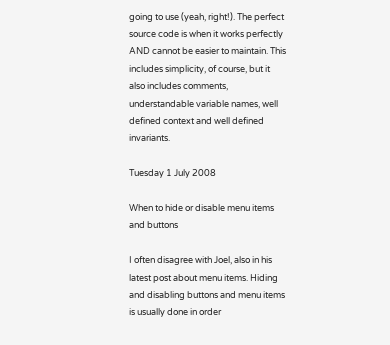going to use (yeah, right!). The perfect source code is when it works perfectly AND cannot be easier to maintain. This includes simplicity, of course, but it also includes comments, understandable variable names, well defined context and well defined invariants.

Tuesday 1 July 2008

When to hide or disable menu items and buttons

I often disagree with Joel, also in his latest post about menu items. Hiding and disabling buttons and menu items is usually done in order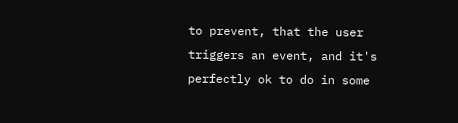to prevent, that the user triggers an event, and it's perfectly ok to do in some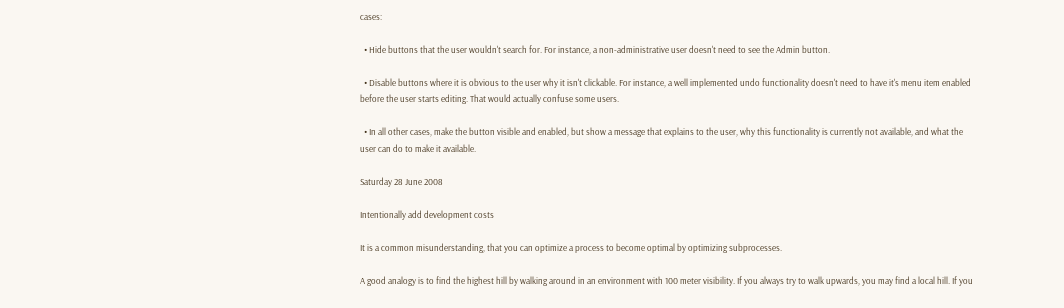cases:

  • Hide buttons that the user wouldn't search for. For instance, a non-administrative user doesn't need to see the Admin button.

  • Disable buttons where it is obvious to the user why it isn't clickable. For instance, a well implemented undo functionality doesn't need to have it's menu item enabled before the user starts editing. That would actually confuse some users.

  • In all other cases, make the button visible and enabled, but show a message that explains to the user, why this functionality is currently not available, and what the user can do to make it available.

Saturday 28 June 2008

Intentionally add development costs

It is a common misunderstanding, that you can optimize a process to become optimal by optimizing subprocesses.

A good analogy is to find the highest hill by walking around in an environment with 100 meter visibility. If you always try to walk upwards, you may find a local hill. If you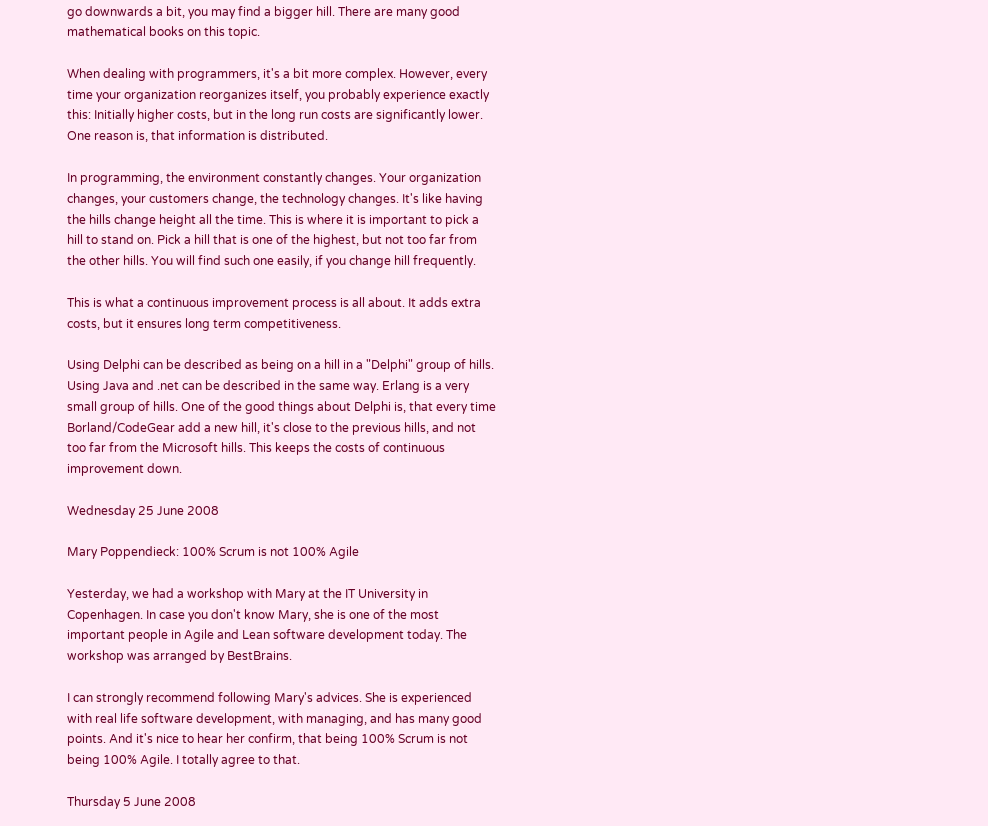go downwards a bit, you may find a bigger hill. There are many good mathematical books on this topic.

When dealing with programmers, it's a bit more complex. However, every time your organization reorganizes itself, you probably experience exactly this: Initially higher costs, but in the long run costs are significantly lower. One reason is, that information is distributed.

In programming, the environment constantly changes. Your organization changes, your customers change, the technology changes. It's like having the hills change height all the time. This is where it is important to pick a hill to stand on. Pick a hill that is one of the highest, but not too far from the other hills. You will find such one easily, if you change hill frequently.

This is what a continuous improvement process is all about. It adds extra costs, but it ensures long term competitiveness.

Using Delphi can be described as being on a hill in a "Delphi" group of hills. Using Java and .net can be described in the same way. Erlang is a very small group of hills. One of the good things about Delphi is, that every time Borland/CodeGear add a new hill, it's close to the previous hills, and not too far from the Microsoft hills. This keeps the costs of continuous improvement down.

Wednesday 25 June 2008

Mary Poppendieck: 100% Scrum is not 100% Agile

Yesterday, we had a workshop with Mary at the IT University in Copenhagen. In case you don't know Mary, she is one of the most important people in Agile and Lean software development today. The workshop was arranged by BestBrains.

I can strongly recommend following Mary's advices. She is experienced with real life software development, with managing, and has many good points. And it's nice to hear her confirm, that being 100% Scrum is not being 100% Agile. I totally agree to that.

Thursday 5 June 2008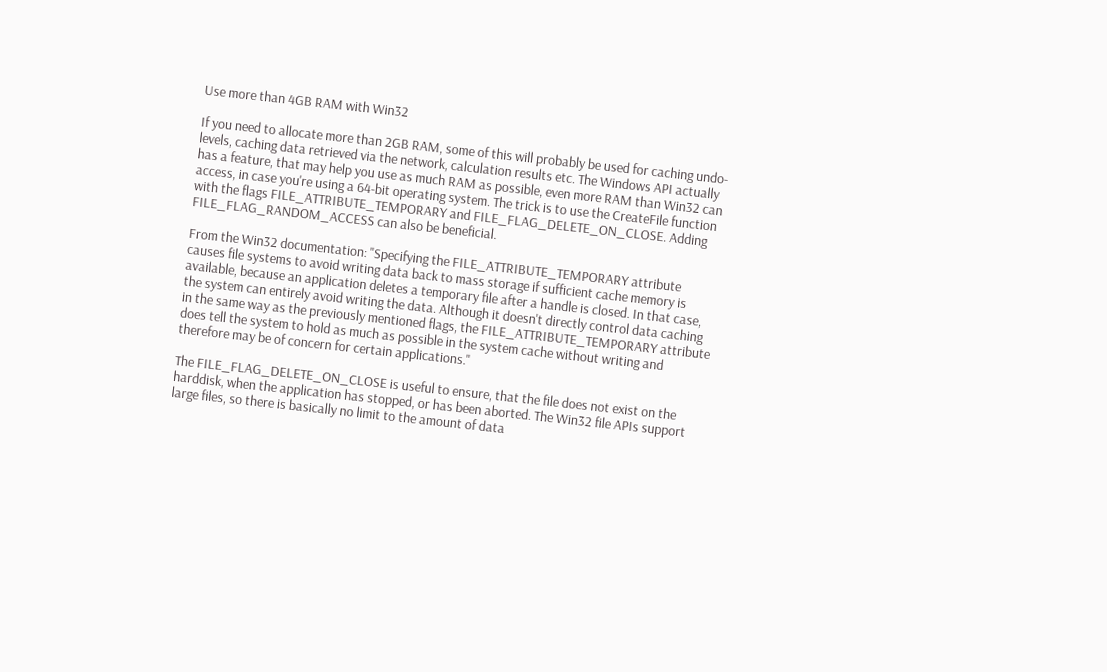Use more than 4GB RAM with Win32

If you need to allocate more than 2GB RAM, some of this will probably be used for caching undo-levels, caching data retrieved via the network, calculation results etc. The Windows API actually has a feature, that may help you use as much RAM as possible, even more RAM than Win32 can access, in case you're using a 64-bit operating system. The trick is to use the CreateFile function with the flags FILE_ATTRIBUTE_TEMPORARY and FILE_FLAG_DELETE_ON_CLOSE. Adding FILE_FLAG_RANDOM_ACCESS can also be beneficial.

From the Win32 documentation: "Specifying the FILE_ATTRIBUTE_TEMPORARY attribute causes file systems to avoid writing data back to mass storage if sufficient cache memory is available, because an application deletes a temporary file after a handle is closed. In that case, the system can entirely avoid writing the data. Although it doesn't directly control data caching in the same way as the previously mentioned flags, the FILE_ATTRIBUTE_TEMPORARY attribute does tell the system to hold as much as possible in the system cache without writing and therefore may be of concern for certain applications."

The FILE_FLAG_DELETE_ON_CLOSE is useful to ensure, that the file does not exist on the harddisk, when the application has stopped, or has been aborted. The Win32 file APIs support large files, so there is basically no limit to the amount of data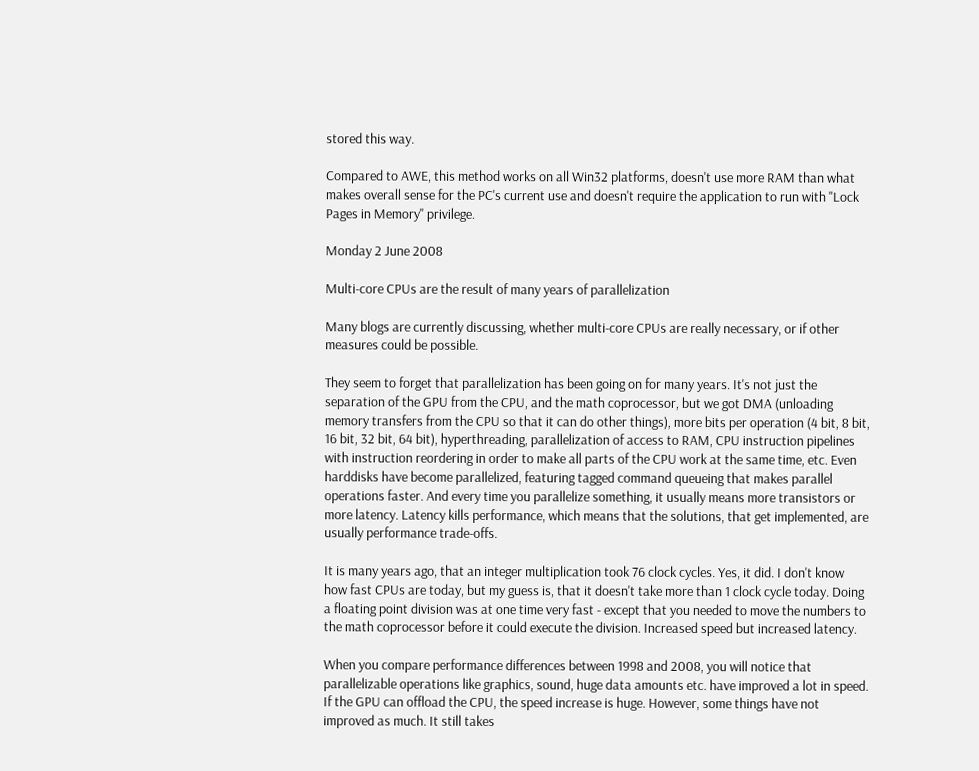stored this way.

Compared to AWE, this method works on all Win32 platforms, doesn't use more RAM than what makes overall sense for the PC's current use and doesn't require the application to run with "Lock Pages in Memory" privilege.

Monday 2 June 2008

Multi-core CPUs are the result of many years of parallelization

Many blogs are currently discussing, whether multi-core CPUs are really necessary, or if other measures could be possible.

They seem to forget that parallelization has been going on for many years. It's not just the separation of the GPU from the CPU, and the math coprocessor, but we got DMA (unloading memory transfers from the CPU so that it can do other things), more bits per operation (4 bit, 8 bit, 16 bit, 32 bit, 64 bit), hyperthreading, parallelization of access to RAM, CPU instruction pipelines with instruction reordering in order to make all parts of the CPU work at the same time, etc. Even harddisks have become parallelized, featuring tagged command queueing that makes parallel operations faster. And every time you parallelize something, it usually means more transistors or more latency. Latency kills performance, which means that the solutions, that get implemented, are usually performance trade-offs.

It is many years ago, that an integer multiplication took 76 clock cycles. Yes, it did. I don't know how fast CPUs are today, but my guess is, that it doesn't take more than 1 clock cycle today. Doing a floating point division was at one time very fast - except that you needed to move the numbers to the math coprocessor before it could execute the division. Increased speed but increased latency.

When you compare performance differences between 1998 and 2008, you will notice that parallelizable operations like graphics, sound, huge data amounts etc. have improved a lot in speed. If the GPU can offload the CPU, the speed increase is huge. However, some things have not improved as much. It still takes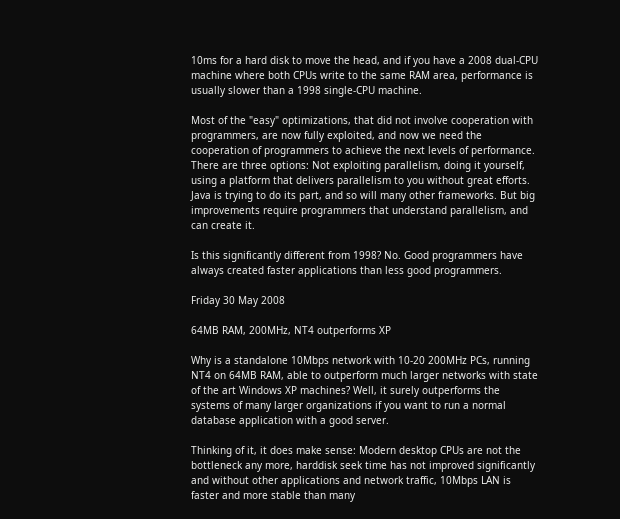10ms for a hard disk to move the head, and if you have a 2008 dual-CPU machine where both CPUs write to the same RAM area, performance is usually slower than a 1998 single-CPU machine.

Most of the "easy" optimizations, that did not involve cooperation with programmers, are now fully exploited, and now we need the cooperation of programmers to achieve the next levels of performance. There are three options: Not exploiting parallelism, doing it yourself, using a platform that delivers parallelism to you without great efforts. Java is trying to do its part, and so will many other frameworks. But big improvements require programmers that understand parallelism, and can create it.

Is this significantly different from 1998? No. Good programmers have always created faster applications than less good programmers.

Friday 30 May 2008

64MB RAM, 200MHz, NT4 outperforms XP

Why is a standalone 10Mbps network with 10-20 200MHz PCs, running NT4 on 64MB RAM, able to outperform much larger networks with state of the art Windows XP machines? Well, it surely outperforms the systems of many larger organizations if you want to run a normal database application with a good server.

Thinking of it, it does make sense: Modern desktop CPUs are not the bottleneck any more, harddisk seek time has not improved significantly and without other applications and network traffic, 10Mbps LAN is faster and more stable than many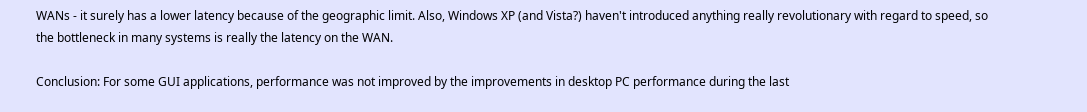WANs - it surely has a lower latency because of the geographic limit. Also, Windows XP (and Vista?) haven't introduced anything really revolutionary with regard to speed, so the bottleneck in many systems is really the latency on the WAN.

Conclusion: For some GUI applications, performance was not improved by the improvements in desktop PC performance during the last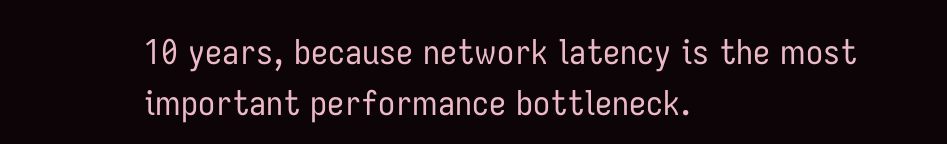10 years, because network latency is the most important performance bottleneck.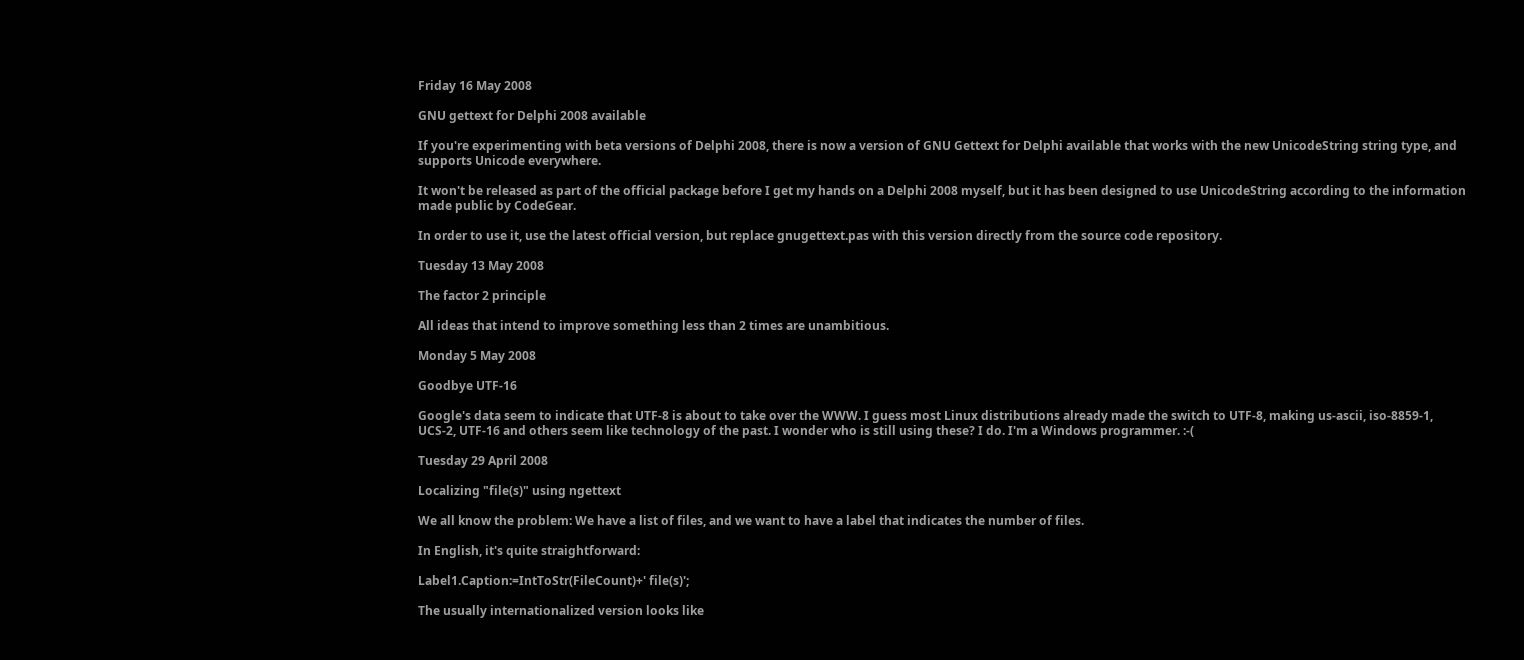Friday 16 May 2008

GNU gettext for Delphi 2008 available

If you're experimenting with beta versions of Delphi 2008, there is now a version of GNU Gettext for Delphi available that works with the new UnicodeString string type, and supports Unicode everywhere.

It won't be released as part of the official package before I get my hands on a Delphi 2008 myself, but it has been designed to use UnicodeString according to the information made public by CodeGear.

In order to use it, use the latest official version, but replace gnugettext.pas with this version directly from the source code repository.

Tuesday 13 May 2008

The factor 2 principle

All ideas that intend to improve something less than 2 times are unambitious.

Monday 5 May 2008

Goodbye UTF-16

Google's data seem to indicate that UTF-8 is about to take over the WWW. I guess most Linux distributions already made the switch to UTF-8, making us-ascii, iso-8859-1, UCS-2, UTF-16 and others seem like technology of the past. I wonder who is still using these? I do. I'm a Windows programmer. :-(

Tuesday 29 April 2008

Localizing "file(s)" using ngettext

We all know the problem: We have a list of files, and we want to have a label that indicates the number of files.

In English, it's quite straightforward:

Label1.Caption:=IntToStr(FileCount)+' file(s)';

The usually internationalized version looks like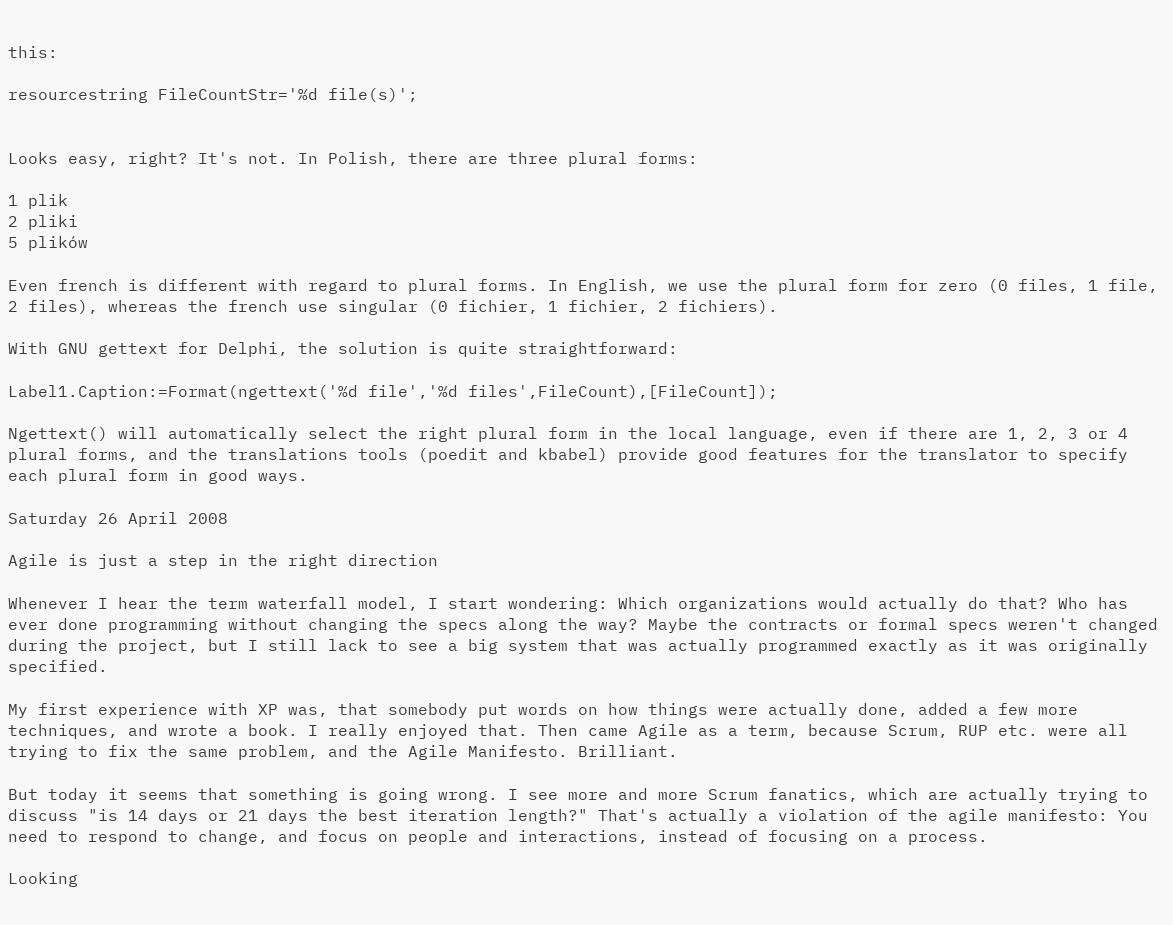this:

resourcestring FileCountStr='%d file(s)';


Looks easy, right? It's not. In Polish, there are three plural forms:

1 plik
2 pliki
5 plików

Even french is different with regard to plural forms. In English, we use the plural form for zero (0 files, 1 file, 2 files), whereas the french use singular (0 fichier, 1 fichier, 2 fichiers).

With GNU gettext for Delphi, the solution is quite straightforward:

Label1.Caption:=Format(ngettext('%d file','%d files',FileCount),[FileCount]);

Ngettext() will automatically select the right plural form in the local language, even if there are 1, 2, 3 or 4 plural forms, and the translations tools (poedit and kbabel) provide good features for the translator to specify each plural form in good ways.

Saturday 26 April 2008

Agile is just a step in the right direction

Whenever I hear the term waterfall model, I start wondering: Which organizations would actually do that? Who has ever done programming without changing the specs along the way? Maybe the contracts or formal specs weren't changed during the project, but I still lack to see a big system that was actually programmed exactly as it was originally specified.

My first experience with XP was, that somebody put words on how things were actually done, added a few more techniques, and wrote a book. I really enjoyed that. Then came Agile as a term, because Scrum, RUP etc. were all trying to fix the same problem, and the Agile Manifesto. Brilliant.

But today it seems that something is going wrong. I see more and more Scrum fanatics, which are actually trying to discuss "is 14 days or 21 days the best iteration length?" That's actually a violation of the agile manifesto: You need to respond to change, and focus on people and interactions, instead of focusing on a process.

Looking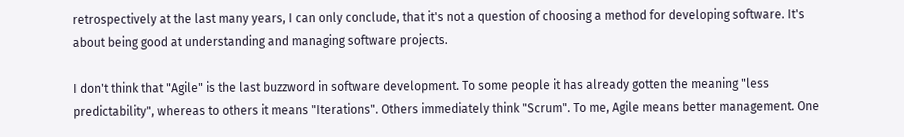retrospectively at the last many years, I can only conclude, that it's not a question of choosing a method for developing software. It's about being good at understanding and managing software projects.

I don't think that "Agile" is the last buzzword in software development. To some people it has already gotten the meaning "less predictability", whereas to others it means "Iterations". Others immediately think "Scrum". To me, Agile means better management. One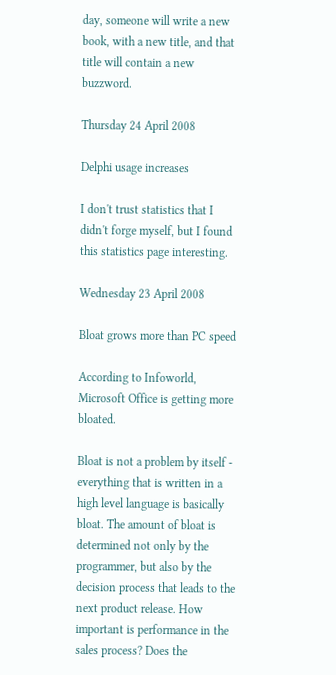day, someone will write a new book, with a new title, and that title will contain a new buzzword.

Thursday 24 April 2008

Delphi usage increases

I don't trust statistics that I didn't forge myself, but I found this statistics page interesting.

Wednesday 23 April 2008

Bloat grows more than PC speed

According to Infoworld, Microsoft Office is getting more bloated.

Bloat is not a problem by itself - everything that is written in a high level language is basically bloat. The amount of bloat is determined not only by the programmer, but also by the decision process that leads to the next product release. How important is performance in the sales process? Does the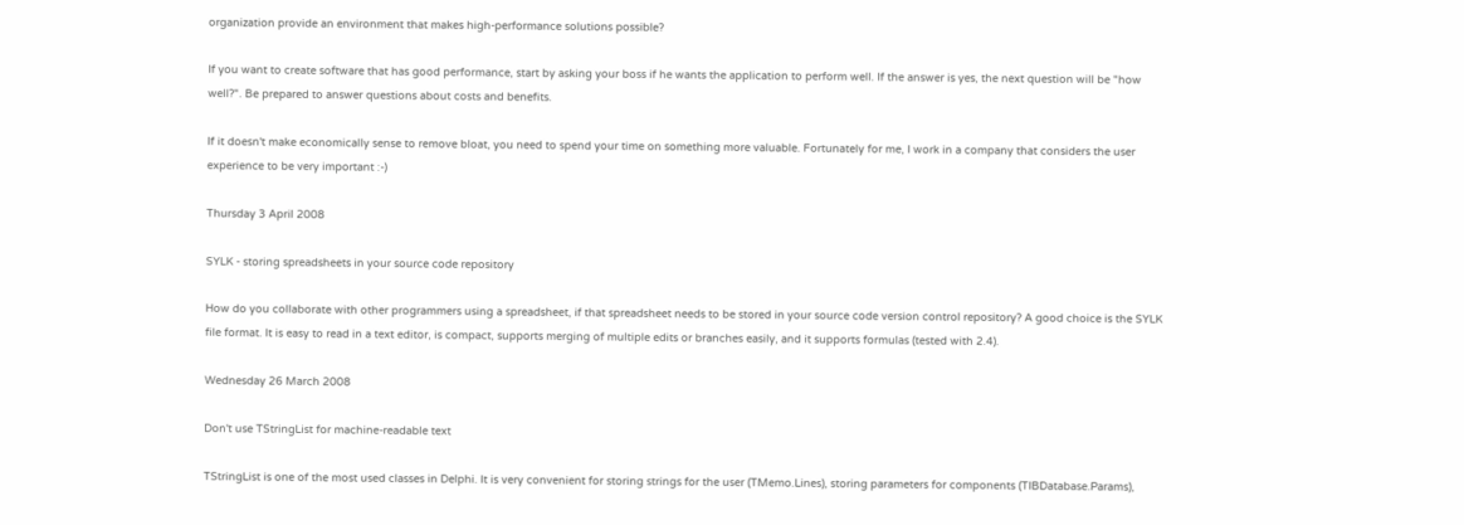organization provide an environment that makes high-performance solutions possible?

If you want to create software that has good performance, start by asking your boss if he wants the application to perform well. If the answer is yes, the next question will be "how well?". Be prepared to answer questions about costs and benefits.

If it doesn't make economically sense to remove bloat, you need to spend your time on something more valuable. Fortunately for me, I work in a company that considers the user experience to be very important :-)

Thursday 3 April 2008

SYLK - storing spreadsheets in your source code repository

How do you collaborate with other programmers using a spreadsheet, if that spreadsheet needs to be stored in your source code version control repository? A good choice is the SYLK file format. It is easy to read in a text editor, is compact, supports merging of multiple edits or branches easily, and it supports formulas (tested with 2.4).

Wednesday 26 March 2008

Don't use TStringList for machine-readable text

TStringList is one of the most used classes in Delphi. It is very convenient for storing strings for the user (TMemo.Lines), storing parameters for components (TIBDatabase.Params),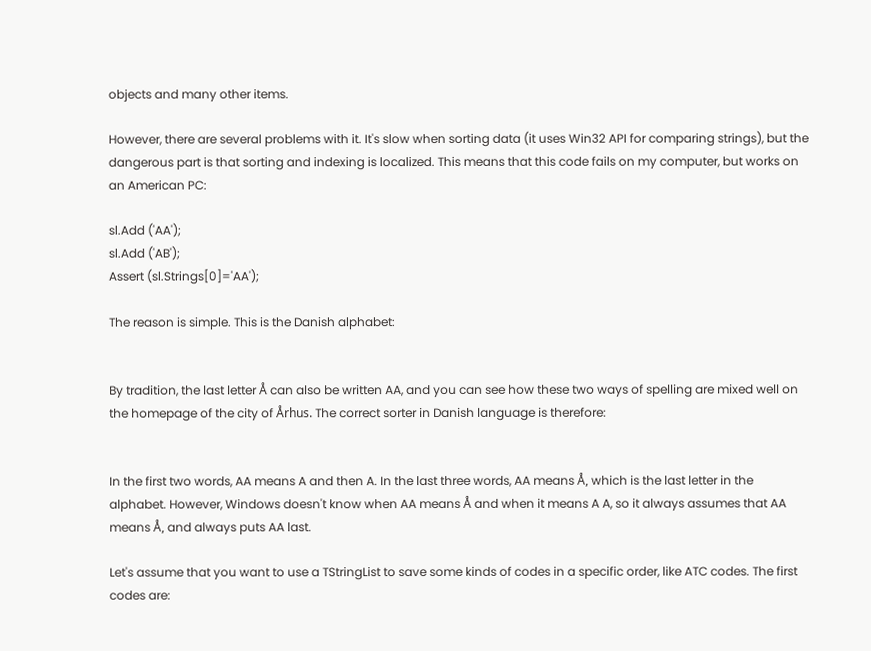objects and many other items.

However, there are several problems with it. It's slow when sorting data (it uses Win32 API for comparing strings), but the dangerous part is that sorting and indexing is localized. This means that this code fails on my computer, but works on an American PC:

sl.Add ('AA');
sl.Add ('AB');
Assert (sl.Strings[0]='AA');

The reason is simple. This is the Danish alphabet:


By tradition, the last letter Å can also be written AA, and you can see how these two ways of spelling are mixed well on the homepage of the city of Århus. The correct sorter in Danish language is therefore:


In the first two words, AA means A and then A. In the last three words, AA means Å, which is the last letter in the alphabet. However, Windows doesn't know when AA means Å and when it means A A, so it always assumes that AA means Å, and always puts AA last.

Let's assume that you want to use a TStringList to save some kinds of codes in a specific order, like ATC codes. The first codes are: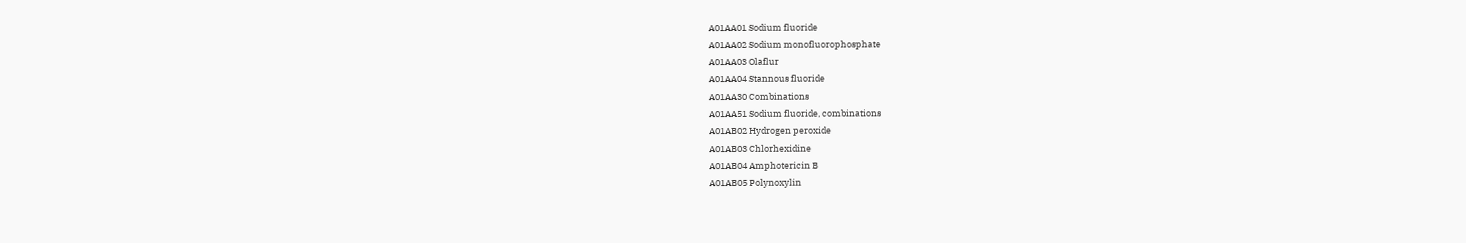A01AA01 Sodium fluoride
A01AA02 Sodium monofluorophosphate
A01AA03 Olaflur
A01AA04 Stannous fluoride
A01AA30 Combinations
A01AA51 Sodium fluoride, combinations
A01AB02 Hydrogen peroxide
A01AB03 Chlorhexidine
A01AB04 Amphotericin B
A01AB05 Polynoxylin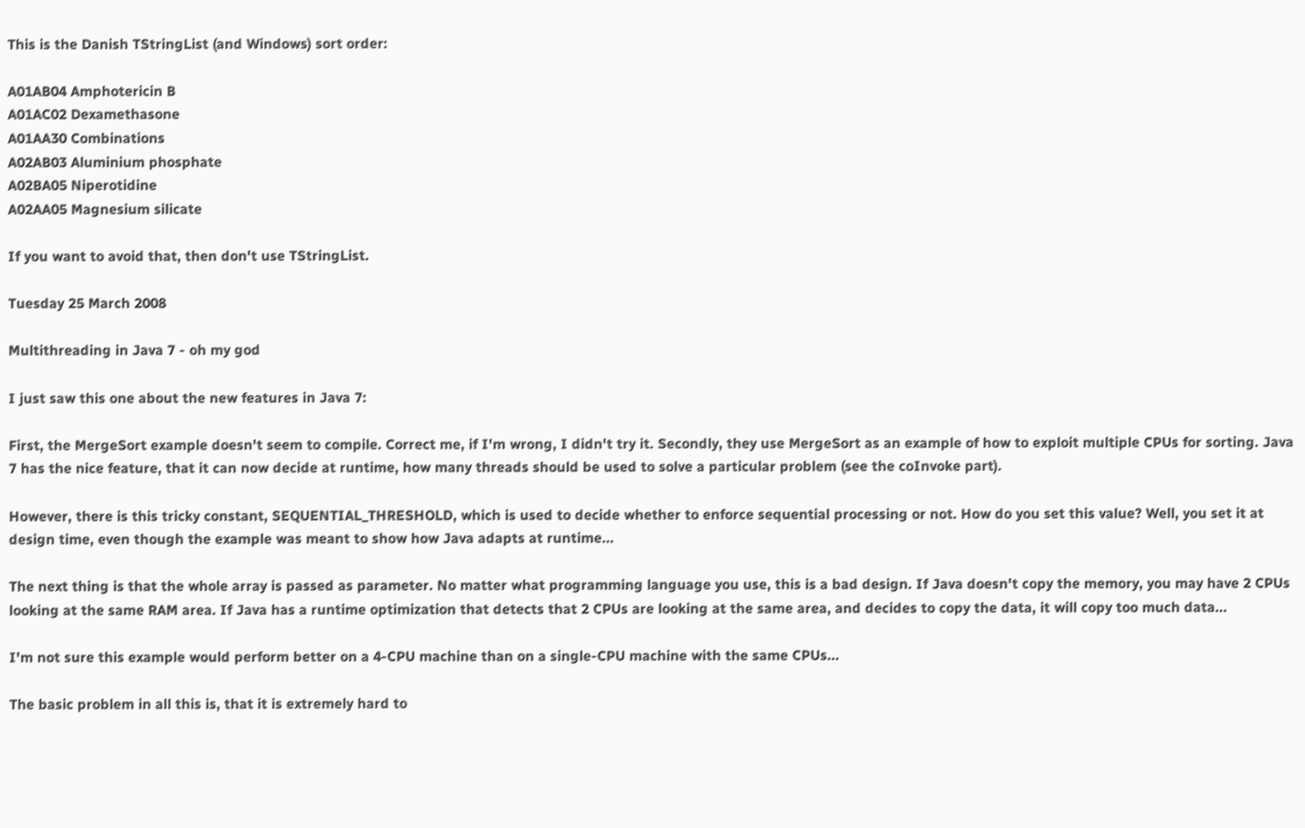This is the Danish TStringList (and Windows) sort order:

A01AB04 Amphotericin B
A01AC02 Dexamethasone
A01AA30 Combinations
A02AB03 Aluminium phosphate
A02BA05 Niperotidine
A02AA05 Magnesium silicate

If you want to avoid that, then don't use TStringList.

Tuesday 25 March 2008

Multithreading in Java 7 - oh my god

I just saw this one about the new features in Java 7:

First, the MergeSort example doesn't seem to compile. Correct me, if I'm wrong, I didn't try it. Secondly, they use MergeSort as an example of how to exploit multiple CPUs for sorting. Java 7 has the nice feature, that it can now decide at runtime, how many threads should be used to solve a particular problem (see the coInvoke part).

However, there is this tricky constant, SEQUENTIAL_THRESHOLD, which is used to decide whether to enforce sequential processing or not. How do you set this value? Well, you set it at design time, even though the example was meant to show how Java adapts at runtime...

The next thing is that the whole array is passed as parameter. No matter what programming language you use, this is a bad design. If Java doesn't copy the memory, you may have 2 CPUs looking at the same RAM area. If Java has a runtime optimization that detects that 2 CPUs are looking at the same area, and decides to copy the data, it will copy too much data...

I'm not sure this example would perform better on a 4-CPU machine than on a single-CPU machine with the same CPUs...

The basic problem in all this is, that it is extremely hard to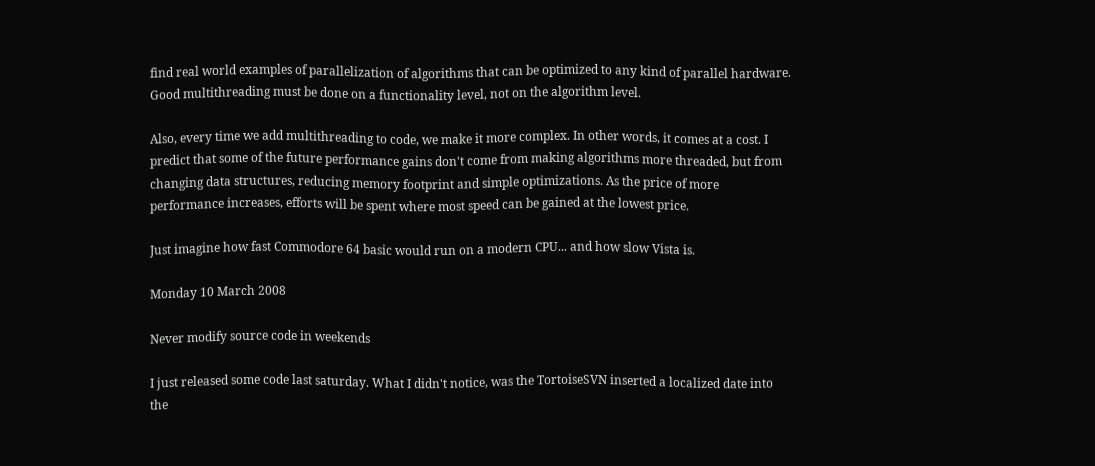find real world examples of parallelization of algorithms that can be optimized to any kind of parallel hardware. Good multithreading must be done on a functionality level, not on the algorithm level.

Also, every time we add multithreading to code, we make it more complex. In other words, it comes at a cost. I predict that some of the future performance gains don't come from making algorithms more threaded, but from changing data structures, reducing memory footprint and simple optimizations. As the price of more performance increases, efforts will be spent where most speed can be gained at the lowest price.

Just imagine how fast Commodore 64 basic would run on a modern CPU... and how slow Vista is.

Monday 10 March 2008

Never modify source code in weekends

I just released some code last saturday. What I didn't notice, was the TortoiseSVN inserted a localized date into the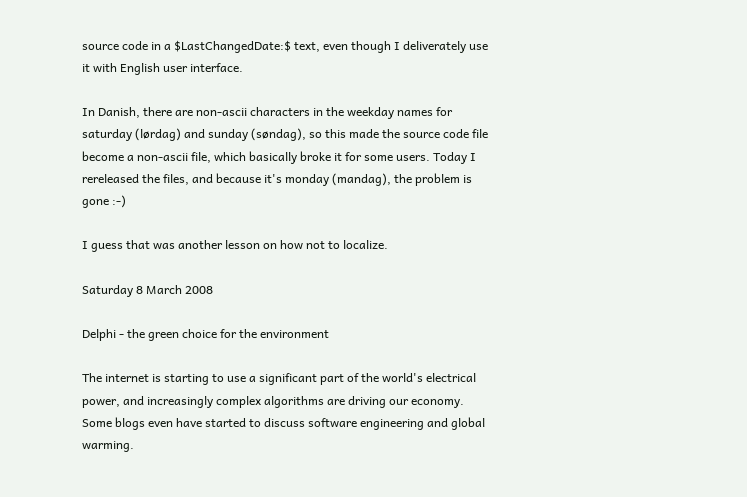source code in a $LastChangedDate:$ text, even though I deliverately use it with English user interface.

In Danish, there are non-ascii characters in the weekday names for saturday (lørdag) and sunday (søndag), so this made the source code file become a non-ascii file, which basically broke it for some users. Today I rereleased the files, and because it's monday (mandag), the problem is gone :-)

I guess that was another lesson on how not to localize.

Saturday 8 March 2008

Delphi - the green choice for the environment

The internet is starting to use a significant part of the world's electrical power, and increasingly complex algorithms are driving our economy. Some blogs even have started to discuss software engineering and global warming.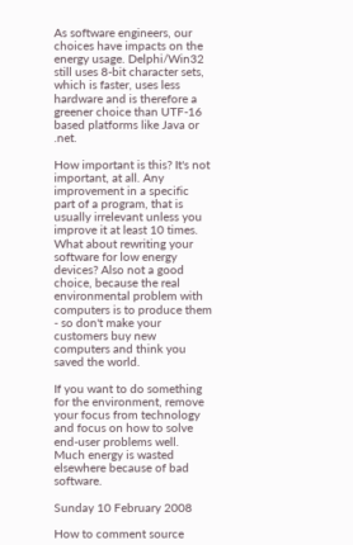As software engineers, our choices have impacts on the energy usage. Delphi/Win32 still uses 8-bit character sets, which is faster, uses less hardware and is therefore a greener choice than UTF-16 based platforms like Java or .net.

How important is this? It's not important, at all. Any improvement in a specific part of a program, that is usually irrelevant unless you improve it at least 10 times. What about rewriting your software for low energy devices? Also not a good choice, because the real environmental problem with computers is to produce them - so don't make your customers buy new computers and think you saved the world.

If you want to do something for the environment, remove your focus from technology and focus on how to solve end-user problems well. Much energy is wasted elsewhere because of bad software.

Sunday 10 February 2008

How to comment source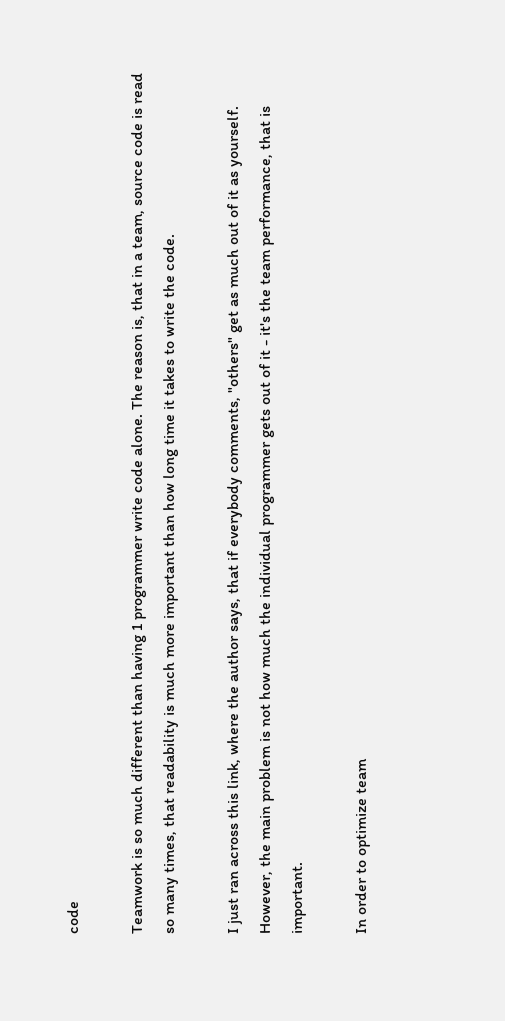code

Teamwork is so much different than having 1 programmer write code alone. The reason is, that in a team, source code is read so many times, that readability is much more important than how long time it takes to write the code.

I just ran across this link, where the author says, that if everybody comments, "others" get as much out of it as yourself. However, the main problem is not how much the individual programmer gets out of it - it's the team performance, that is important.

In order to optimize team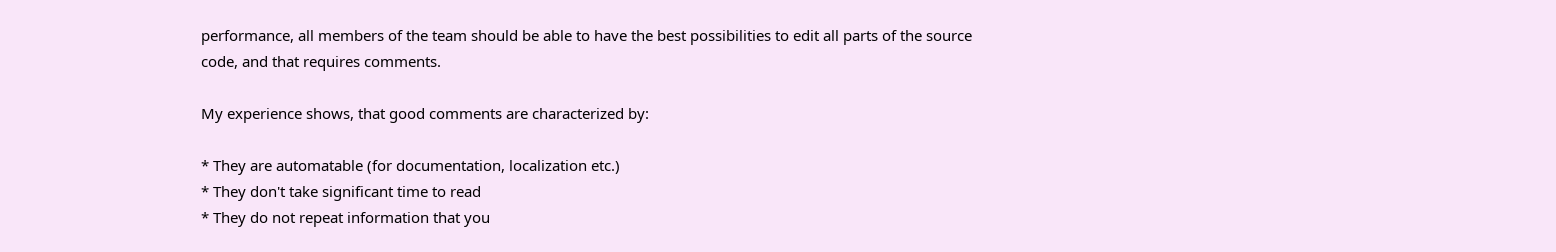performance, all members of the team should be able to have the best possibilities to edit all parts of the source code, and that requires comments.

My experience shows, that good comments are characterized by:

* They are automatable (for documentation, localization etc.)
* They don't take significant time to read
* They do not repeat information that you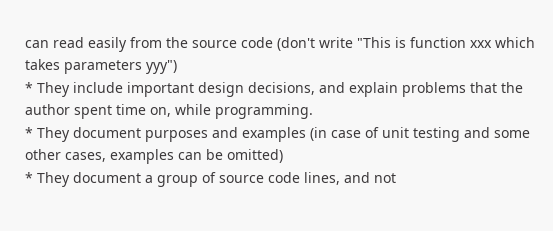can read easily from the source code (don't write "This is function xxx which takes parameters yyy")
* They include important design decisions, and explain problems that the author spent time on, while programming.
* They document purposes and examples (in case of unit testing and some other cases, examples can be omitted)
* They document a group of source code lines, and not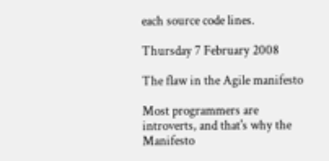each source code lines.

Thursday 7 February 2008

The flaw in the Agile manifesto

Most programmers are introverts, and that's why the Manifesto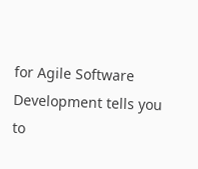for Agile Software Development tells you to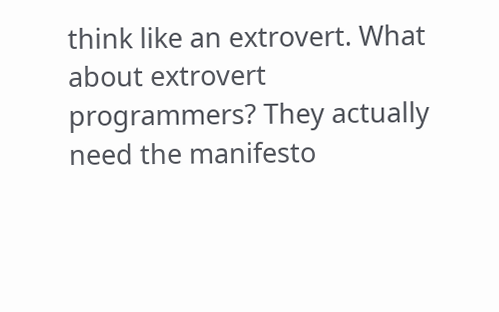think like an extrovert. What about extrovert programmers? They actually need the manifesto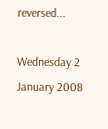reversed...

Wednesday 2 January 2008